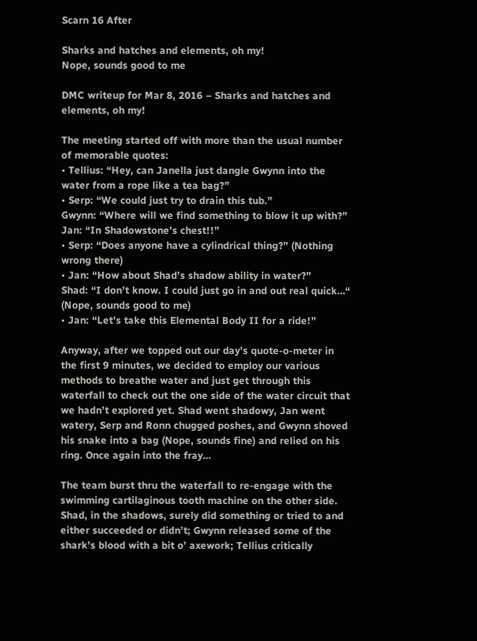Scarn 16 After

Sharks and hatches and elements, oh my!
Nope, sounds good to me

DMC writeup for Mar 8, 2016 – Sharks and hatches and elements, oh my!

The meeting started off with more than the usual number of memorable quotes:
• Tellius: “Hey, can Janella just dangle Gwynn into the water from a rope like a tea bag?”
• Serp: “We could just try to drain this tub.”
Gwynn: “Where will we find something to blow it up with?”
Jan: “In Shadowstone’s chest!!”
• Serp: “Does anyone have a cylindrical thing?” (Nothing wrong there)
• Jan: “How about Shad’s shadow ability in water?”
Shad: “I don’t know. I could just go in and out real quick…“ (Nope, sounds good to me)
• Jan: “Let’s take this Elemental Body II for a ride!”

Anyway, after we topped out our day’s quote-o-meter in the first 9 minutes, we decided to employ our various methods to breathe water and just get through this waterfall to check out the one side of the water circuit that we hadn’t explored yet. Shad went shadowy, Jan went watery, Serp and Ronn chugged poshes, and Gwynn shoved his snake into a bag (Nope, sounds fine) and relied on his ring. Once again into the fray…

The team burst thru the waterfall to re-engage with the swimming cartilaginous tooth machine on the other side. Shad, in the shadows, surely did something or tried to and either succeeded or didn’t; Gwynn released some of the shark’s blood with a bit o’ axework; Tellius critically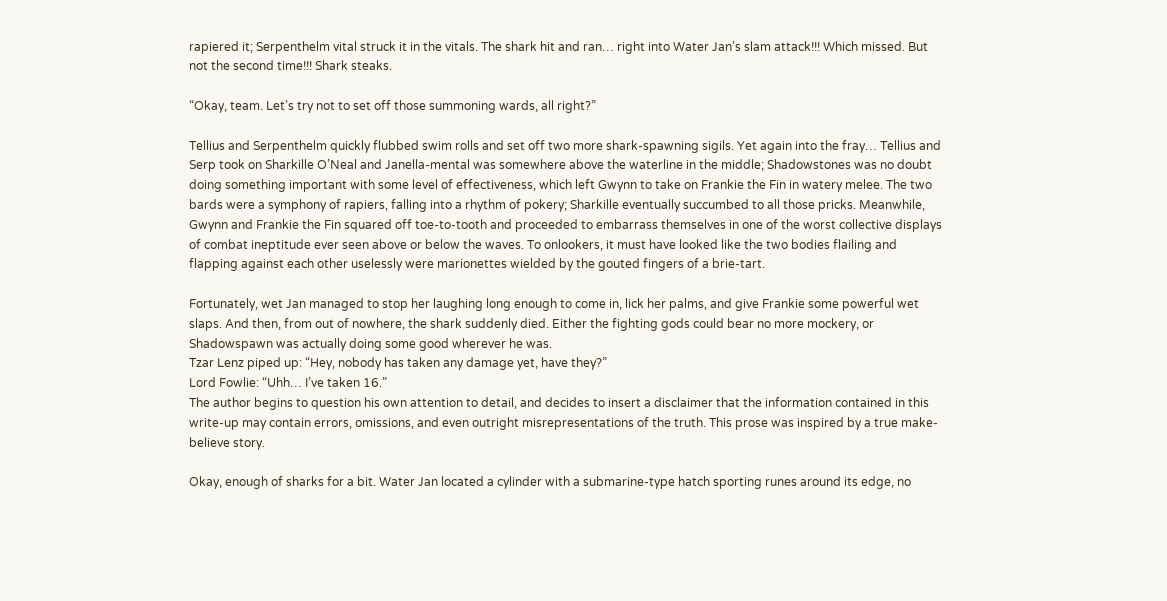rapiered it; Serpenthelm vital struck it in the vitals. The shark hit and ran… right into Water Jan’s slam attack!!! Which missed. But not the second time!!! Shark steaks.

“Okay, team. Let’s try not to set off those summoning wards, all right?”

Tellius and Serpenthelm quickly flubbed swim rolls and set off two more shark-spawning sigils. Yet again into the fray… Tellius and Serp took on Sharkille O’Neal and Janella-mental was somewhere above the waterline in the middle; Shadowstones was no doubt doing something important with some level of effectiveness, which left Gwynn to take on Frankie the Fin in watery melee. The two bards were a symphony of rapiers, falling into a rhythm of pokery; Sharkille eventually succumbed to all those pricks. Meanwhile, Gwynn and Frankie the Fin squared off toe-to-tooth and proceeded to embarrass themselves in one of the worst collective displays of combat ineptitude ever seen above or below the waves. To onlookers, it must have looked like the two bodies flailing and flapping against each other uselessly were marionettes wielded by the gouted fingers of a brie-tart.

Fortunately, wet Jan managed to stop her laughing long enough to come in, lick her palms, and give Frankie some powerful wet slaps. And then, from out of nowhere, the shark suddenly died. Either the fighting gods could bear no more mockery, or Shadowspawn was actually doing some good wherever he was.
Tzar Lenz piped up: “Hey, nobody has taken any damage yet, have they?”
Lord Fowlie: “Uhh… I’ve taken 16.”
The author begins to question his own attention to detail, and decides to insert a disclaimer that the information contained in this write-up may contain errors, omissions, and even outright misrepresentations of the truth. This prose was inspired by a true make-believe story.

Okay, enough of sharks for a bit. Water Jan located a cylinder with a submarine-type hatch sporting runes around its edge, no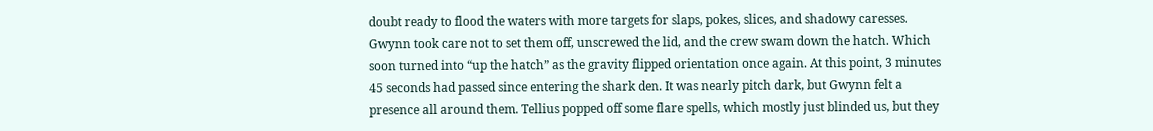doubt ready to flood the waters with more targets for slaps, pokes, slices, and shadowy caresses. Gwynn took care not to set them off, unscrewed the lid, and the crew swam down the hatch. Which soon turned into “up the hatch” as the gravity flipped orientation once again. At this point, 3 minutes 45 seconds had passed since entering the shark den. It was nearly pitch dark, but Gwynn felt a presence all around them. Tellius popped off some flare spells, which mostly just blinded us, but they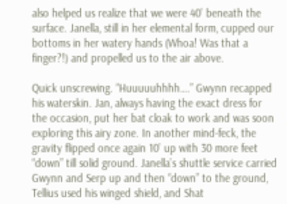also helped us realize that we were 40’ beneath the surface. Janella, still in her elemental form, cupped our bottoms in her watery hands (Whoa! Was that a finger?!) and propelled us to the air above.

Quick unscrewing. “Huuuuuhhhh….” Gwynn recapped his waterskin. Jan, always having the exact dress for the occasion, put her bat cloak to work and was soon exploring this airy zone. In another mind-feck, the gravity flipped once again 10’ up with 30 more feet “down” till solid ground. Janella’s shuttle service carried Gwynn and Serp up and then “down” to the ground, Tellius used his winged shield, and Shat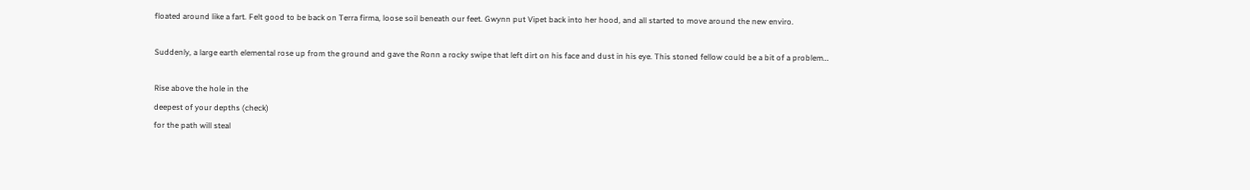floated around like a fart. Felt good to be back on Terra firma, loose soil beneath our feet. Gwynn put Vipet back into her hood, and all started to move around the new enviro.

Suddenly, a large earth elemental rose up from the ground and gave the Ronn a rocky swipe that left dirt on his face and dust in his eye. This stoned fellow could be a bit of a problem…

Rise above the hole in the
deepest of your depths (check)
for the path will steal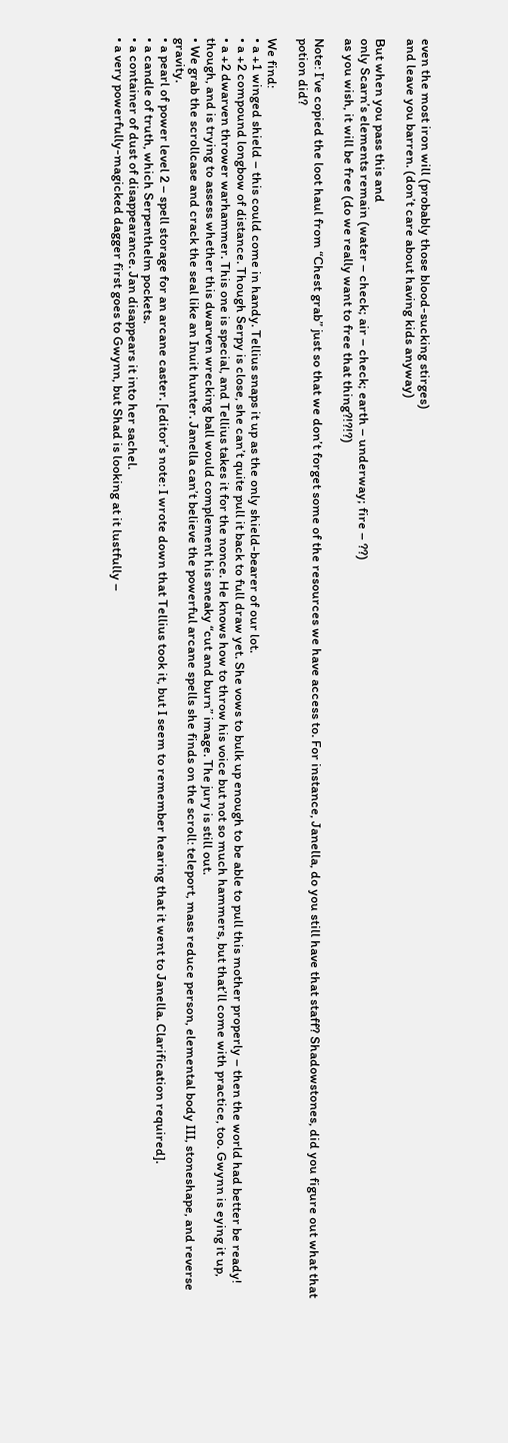even the most iron will (probably those blood-sucking stirges)
and leave you barren. (don’t care about having kids anyway)

But when you pass this and
only Scarn’s elements remain (water – check; air – check; earth – underway; fire – ??)
as you wish, it will be free (do we really want to free that thing?!?!?)

Note: I’ve copied the loot haul from “Chest grab” just so that we don’t forget some of the resources we have access to. For instance, Janella, do you still have that staff? Shadowstones, did you figure out what that potion did?

We find:
• a +1 winged shield – this could come in handy. Tellius snaps it up as the only shield-bearer of our lot.
• a +2 compound longbow of distance. Though Serpy is close, she can’t quite pull it back to full draw yet. She vows to bulk up enough to be able to pull this mother properly – then the world had better be ready!
• a +2 dwarven thrower warhammer. This one is special, and Tellius takes it for the nonce. He knows how to throw his voice but not so much hammers, but that’ll come with practice, too. Gwynn is eying it up, though, and is trying to assess whether this dwarven wrecking ball would complement his sneaky “cut and burn” image. The jury is still out.
• We grab the scrollcase and crack the seal like an Inuit hunter. Janella can’t believe the powerful arcane spells she finds on the scroll: teleport, mass reduce person, elemental body III, stoneshape, and reverse gravity.
• a pearl of power level 2 – spell storage for an arcane caster. [editor’s note: I wrote down that Tellius took it, but I seem to remember hearing that it went to Janella. Clarification required].
• a candle of truth, which Serpenthelm pockets.
• a container of dust of disappearance. Jan disappears it into her sachel.
• a very powerfully-magicked dagger first goes to Gwynn, but Shad is looking at it lustfully –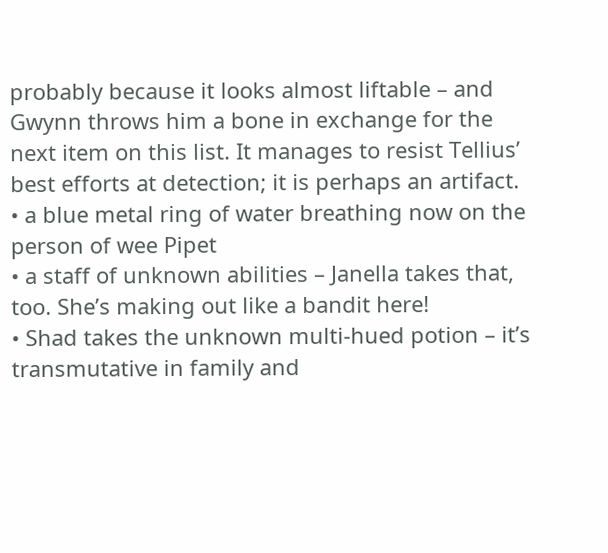probably because it looks almost liftable – and Gwynn throws him a bone in exchange for the next item on this list. It manages to resist Tellius’ best efforts at detection; it is perhaps an artifact.
• a blue metal ring of water breathing now on the person of wee Pipet
• a staff of unknown abilities – Janella takes that, too. She’s making out like a bandit here!
• Shad takes the unknown multi-hued potion – it’s transmutative in family and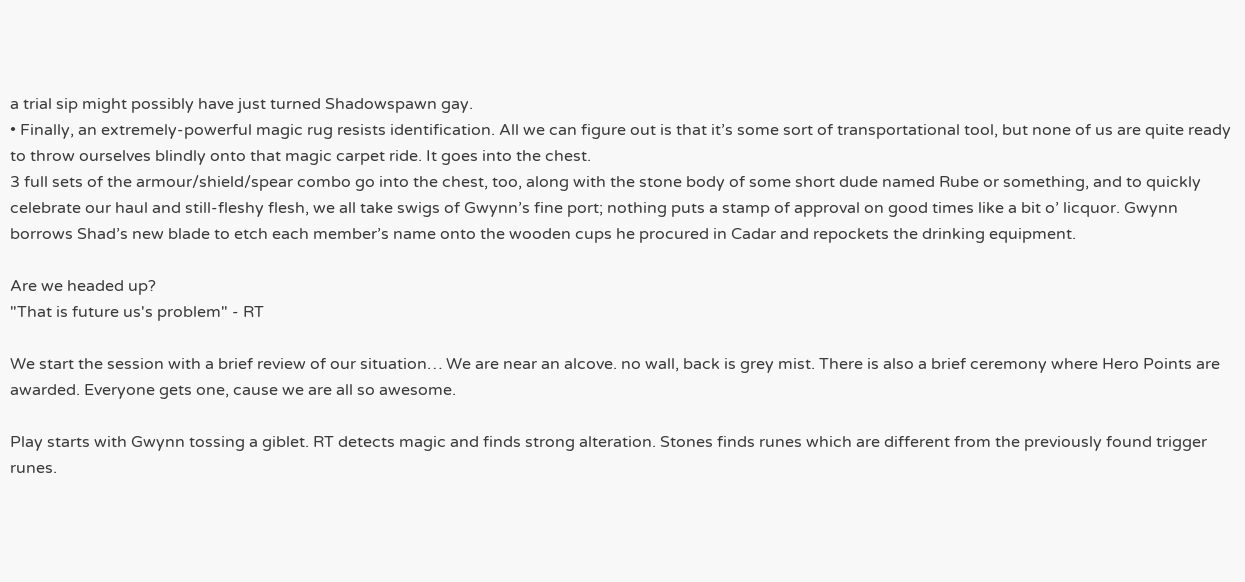a trial sip might possibly have just turned Shadowspawn gay.
• Finally, an extremely-powerful magic rug resists identification. All we can figure out is that it’s some sort of transportational tool, but none of us are quite ready to throw ourselves blindly onto that magic carpet ride. It goes into the chest.
3 full sets of the armour/shield/spear combo go into the chest, too, along with the stone body of some short dude named Rube or something, and to quickly celebrate our haul and still-fleshy flesh, we all take swigs of Gwynn’s fine port; nothing puts a stamp of approval on good times like a bit o’ licquor. Gwynn borrows Shad’s new blade to etch each member’s name onto the wooden cups he procured in Cadar and repockets the drinking equipment.

Are we headed up?
"That is future us's problem" - RT

We start the session with a brief review of our situation… We are near an alcove. no wall, back is grey mist. There is also a brief ceremony where Hero Points are awarded. Everyone gets one, cause we are all so awesome.

Play starts with Gwynn tossing a giblet. RT detects magic and finds strong alteration. Stones finds runes which are different from the previously found trigger runes.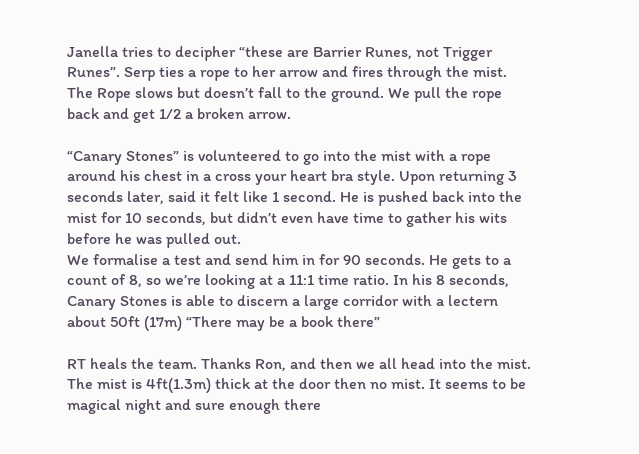Janella tries to decipher “these are Barrier Runes, not Trigger Runes”. Serp ties a rope to her arrow and fires through the mist. The Rope slows but doesn’t fall to the ground. We pull the rope back and get 1/2 a broken arrow.

“Canary Stones” is volunteered to go into the mist with a rope around his chest in a cross your heart bra style. Upon returning 3 seconds later, said it felt like 1 second. He is pushed back into the mist for 10 seconds, but didn’t even have time to gather his wits before he was pulled out.
We formalise a test and send him in for 90 seconds. He gets to a count of 8, so we’re looking at a 11:1 time ratio. In his 8 seconds, Canary Stones is able to discern a large corridor with a lectern about 50ft (17m) “There may be a book there”

RT heals the team. Thanks Ron, and then we all head into the mist. The mist is 4ft(1.3m) thick at the door then no mist. It seems to be magical night and sure enough there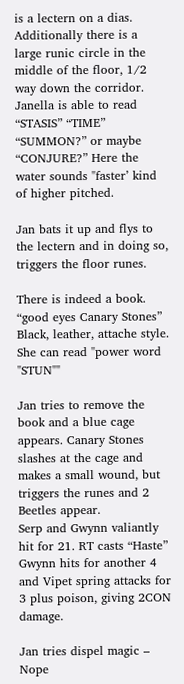is a lectern on a dias. Additionally there is a large runic circle in the middle of the floor, 1/2 way down the corridor. Janella is able to read “STASIS” “TIME” “SUMMON?” or maybe “CONJURE?” Here the water sounds "faster’ kind of higher pitched.

Jan bats it up and flys to the lectern and in doing so, triggers the floor runes.

There is indeed a book. “good eyes Canary Stones” Black, leather, attache style. She can read "power word "STUN""

Jan tries to remove the book and a blue cage appears. Canary Stones slashes at the cage and makes a small wound, but triggers the runes and 2 Beetles appear.
Serp and Gwynn valiantly hit for 21. RT casts “Haste”
Gwynn hits for another 4 and Vipet spring attacks for 3 plus poison, giving 2CON damage.

Jan tries dispel magic – Nope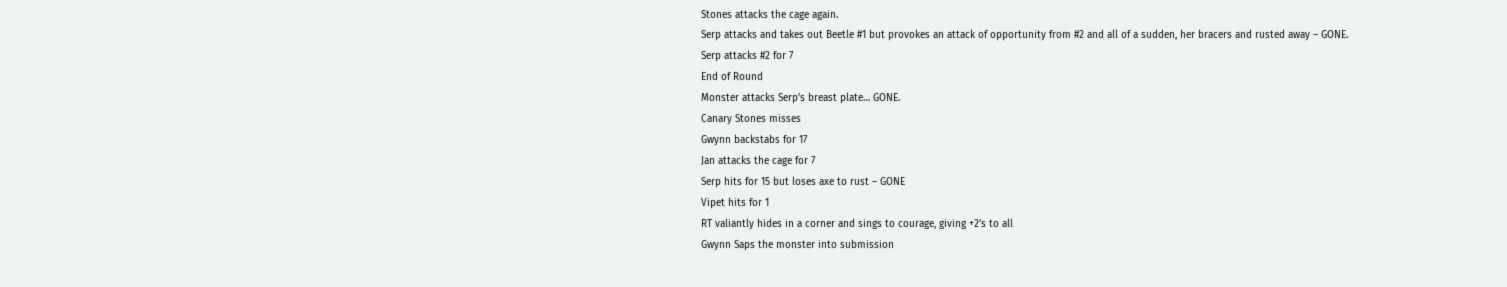Stones attacks the cage again.
Serp attacks and takes out Beetle #1 but provokes an attack of opportunity from #2 and all of a sudden, her bracers and rusted away – GONE.
Serp attacks #2 for 7
End of Round
Monster attacks Serp’s breast plate… GONE.
Canary Stones misses
Gwynn backstabs for 17
Jan attacks the cage for 7
Serp hits for 15 but loses axe to rust – GONE
Vipet hits for 1
RT valiantly hides in a corner and sings to courage, giving +2’s to all
Gwynn Saps the monster into submission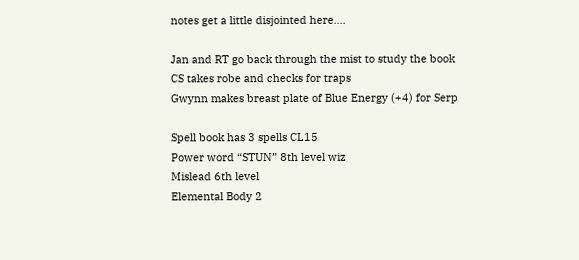notes get a little disjointed here….

Jan and RT go back through the mist to study the book
CS takes robe and checks for traps
Gwynn makes breast plate of Blue Energy (+4) for Serp

Spell book has 3 spells CL15
Power word “STUN” 8th level wiz
Mislead 6th level
Elemental Body 2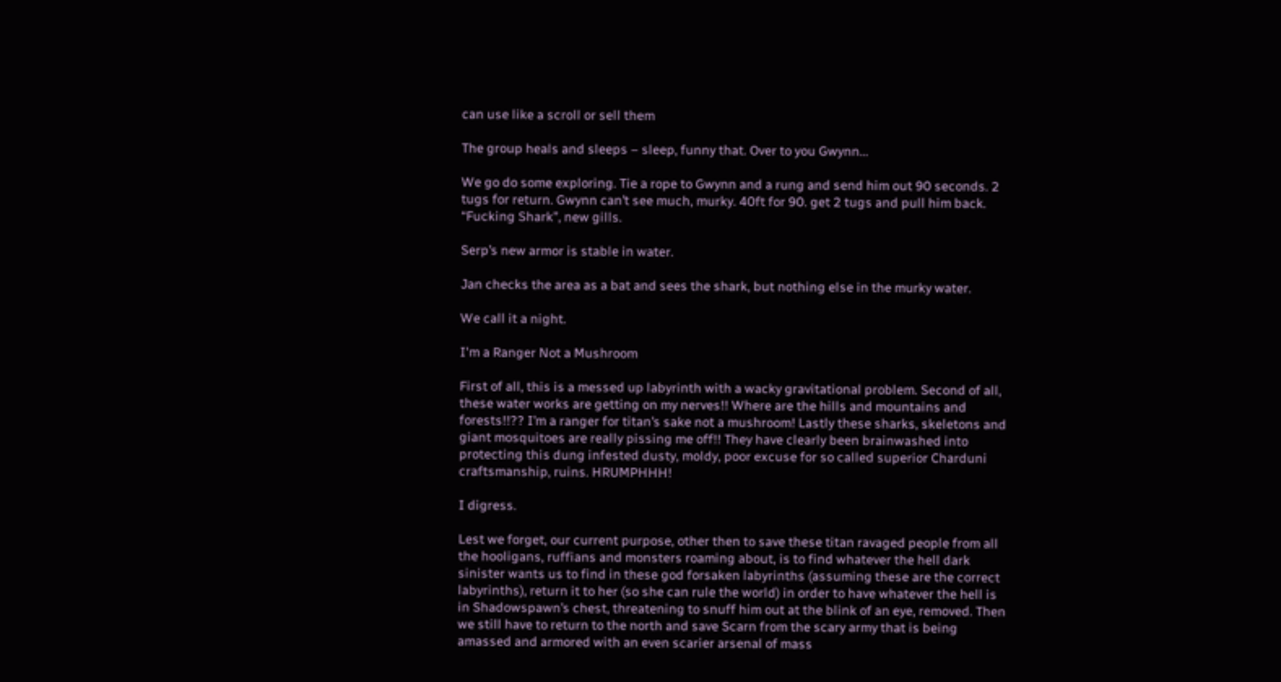can use like a scroll or sell them

The group heals and sleeps – sleep, funny that. Over to you Gwynn…

We go do some exploring. Tie a rope to Gwynn and a rung and send him out 90 seconds. 2 tugs for return. Gwynn can’t see much, murky. 40ft for 90. get 2 tugs and pull him back.
“Fucking Shark”, new gills.

Serp’s new armor is stable in water.

Jan checks the area as a bat and sees the shark, but nothing else in the murky water.

We call it a night.

I'm a Ranger Not a Mushroom

First of all, this is a messed up labyrinth with a wacky gravitational problem. Second of all, these water works are getting on my nerves!! Where are the hills and mountains and forests!!?? I’m a ranger for titan’s sake not a mushroom! Lastly these sharks, skeletons and giant mosquitoes are really pissing me off!! They have clearly been brainwashed into protecting this dung infested dusty, moldy, poor excuse for so called superior Charduni craftsmanship, ruins. HRUMPHHH!

I digress.

Lest we forget, our current purpose, other then to save these titan ravaged people from all the hooligans, ruffians and monsters roaming about, is to find whatever the hell dark sinister wants us to find in these god forsaken labyrinths (assuming these are the correct labyrinths), return it to her (so she can rule the world) in order to have whatever the hell is in Shadowspawn’s chest, threatening to snuff him out at the blink of an eye, removed. Then we still have to return to the north and save Scarn from the scary army that is being amassed and armored with an even scarier arsenal of mass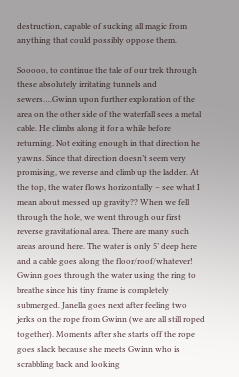destruction, capable of sucking all magic from anything that could possibly oppose them.

Sooooo, to continue the tale of our trek through these absolutely irritating tunnels and sewers….Gwinn upon further exploration of the area on the other side of the waterfall sees a metal cable. He climbs along it for a while before returning. Not exiting enough in that direction he yawns. Since that direction doesn’t seem very promising, we reverse and climb up the ladder. At the top, the water flows horizontally – see what I mean about messed up gravity?? When we fell through the hole, we went through our first reverse gravitational area. There are many such areas around here. The water is only 5’ deep here and a cable goes along the floor/roof/whatever! Gwinn goes through the water using the ring to breathe since his tiny frame is completely submerged. Janella goes next after feeling two jerks on the rope from Gwinn (we are all still roped together). Moments after she starts off the rope goes slack because she meets Gwinn who is scrabbling back and looking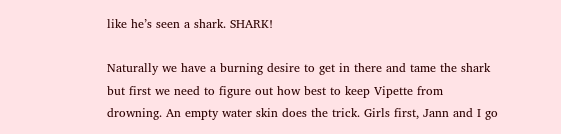like he’s seen a shark. SHARK!

Naturally we have a burning desire to get in there and tame the shark but first we need to figure out how best to keep Vipette from drowning. An empty water skin does the trick. Girls first, Jann and I go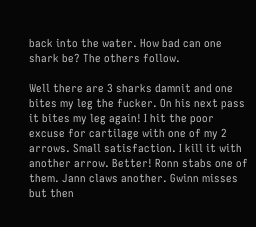back into the water. How bad can one shark be? The others follow.

Well there are 3 sharks damnit and one bites my leg the fucker. On his next pass it bites my leg again! I hit the poor excuse for cartilage with one of my 2 arrows. Small satisfaction. I kill it with another arrow. Better! Ronn stabs one of them. Jann claws another. Gwinn misses but then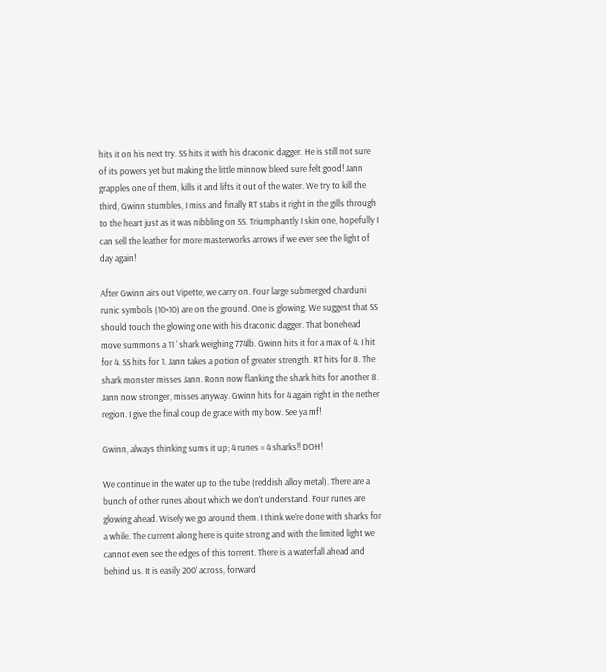hits it on his next try. SS hits it with his draconic dagger. He is still not sure of its powers yet but making the little minnow bleed sure felt good! Jann grapples one of them, kills it and lifts it out of the water. We try to kill the third, Gwinn stumbles, I miss and finally RT stabs it right in the gills through to the heart just as it was nibbling on SS. Triumphantly I skin one, hopefully I can sell the leather for more masterworks arrows if we ever see the light of day again!

After Gwinn airs out Vipette, we carry on. Four large submerged charduni runic symbols (10×10) are on the ground. One is glowing. We suggest that SS should touch the glowing one with his draconic dagger. That bonehead move summons a 11 ‘ shark weighing 774lb. Gwinn hits it for a max of 4. I hit for 4. SS hits for 1. Jann takes a potion of greater strength. RT hits for 8. The shark monster misses Jann. Ronn now flanking the shark hits for another 8. Jann now stronger, misses anyway. Gwinn hits for 4 again right in the nether region. I give the final coup de grace with my bow. See ya mf!

Gwinn, always thinking sums it up; 4 runes = 4 sharks!! DOH!

We continue in the water up to the tube (reddish alloy metal). There are a bunch of other runes about which we don’t understand. Four runes are glowing ahead. Wisely we go around them. I think we’re done with sharks for a while. The current along here is quite strong and with the limited light we cannot even see the edges of this torrent. There is a waterfall ahead and behind us. It is easily 200’ across, forward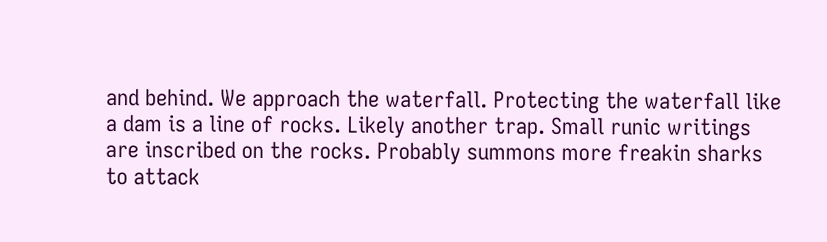and behind. We approach the waterfall. Protecting the waterfall like a dam is a line of rocks. Likely another trap. Small runic writings are inscribed on the rocks. Probably summons more freakin sharks to attack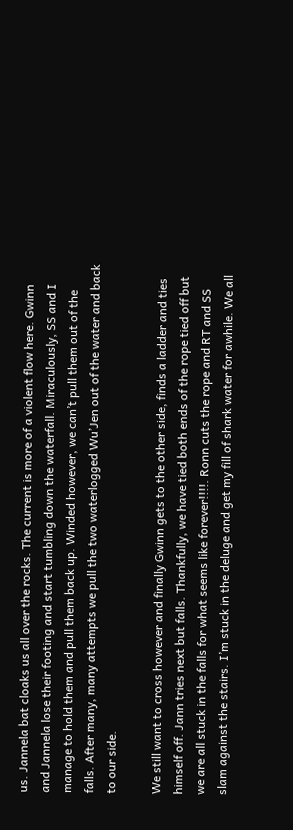us. Jannela bat cloaks us all over the rocks. The current is more of a violent flow here. Gwinn and Jannela lose their footing and start tumbling down the waterfall. Miraculously, SS and I manage to hold them and pull them back up. Winded however, we can’t pull them out of the falls. After many, many attempts we pull the two waterlogged Wu’Jen out of the water and back to our side.

We still want to cross however and finally Gwinn gets to the other side, finds a ladder and ties himself off. Jann tries next but falls. Thankfully, we have tied both ends of the rope tied off but we are all stuck in the falls for what seems like forever!!!!. Ronn cuts the rope and RT and SS slam against the stairs. I’m stuck in the deluge and get my fill of shark water for awhile. We all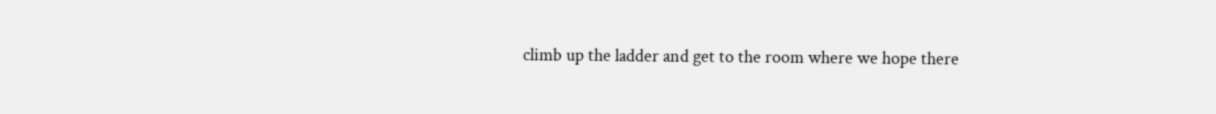climb up the ladder and get to the room where we hope there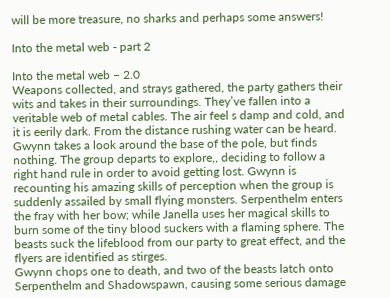will be more treasure, no sharks and perhaps some answers!

Into the metal web - part 2

Into the metal web – 2.0
Weapons collected, and strays gathered, the party gathers their wits and takes in their surroundings. They’ve fallen into a veritable web of metal cables. The air feel s damp and cold, and it is eerily dark. From the distance rushing water can be heard.
Gwynn takes a look around the base of the pole, but finds nothing. The group departs to explore,, deciding to follow a right hand rule in order to avoid getting lost. Gwynn is recounting his amazing skills of perception when the group is suddenly assailed by small flying monsters. Serpenthelm enters the fray with her bow; while Janella uses her magical skills to burn some of the tiny blood suckers with a flaming sphere. The beasts suck the lifeblood from our party to great effect, and the flyers are identified as stirges.
Gwynn chops one to death, and two of the beasts latch onto Serpenthelm and Shadowspawn, causing some serious damage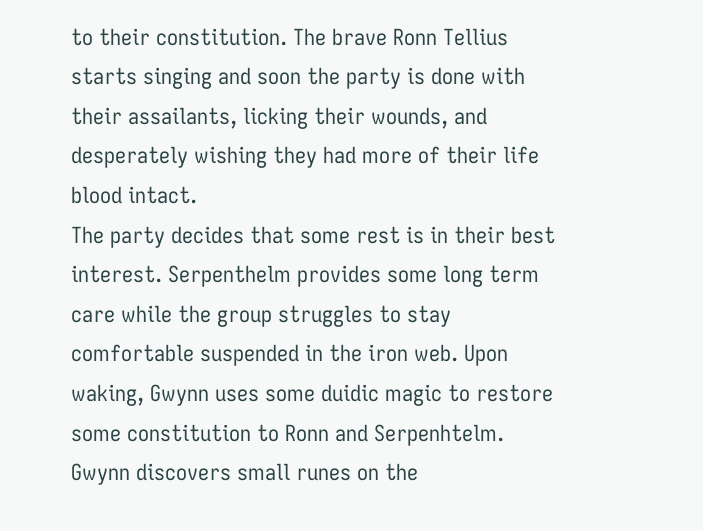to their constitution. The brave Ronn Tellius starts singing and soon the party is done with their assailants, licking their wounds, and desperately wishing they had more of their life blood intact.
The party decides that some rest is in their best interest. Serpenthelm provides some long term care while the group struggles to stay comfortable suspended in the iron web. Upon waking, Gwynn uses some duidic magic to restore some constitution to Ronn and Serpenhtelm.
Gwynn discovers small runes on the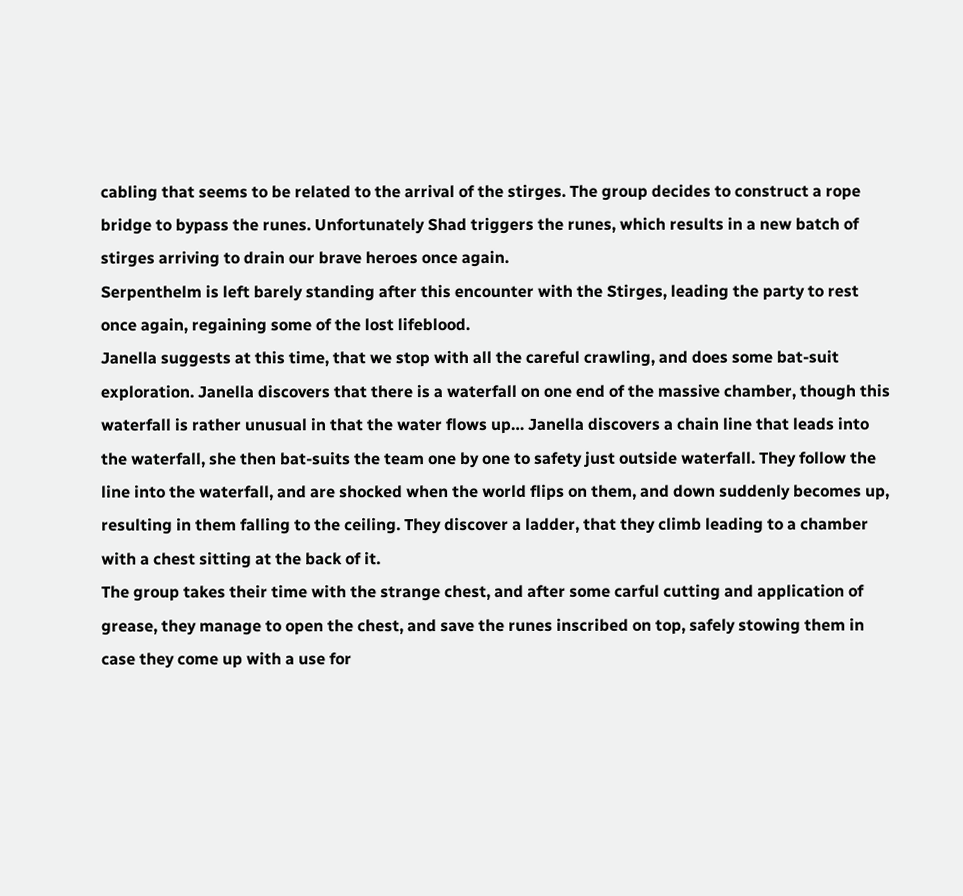cabling that seems to be related to the arrival of the stirges. The group decides to construct a rope bridge to bypass the runes. Unfortunately Shad triggers the runes, which results in a new batch of stirges arriving to drain our brave heroes once again.
Serpenthelm is left barely standing after this encounter with the Stirges, leading the party to rest once again, regaining some of the lost lifeblood.
Janella suggests at this time, that we stop with all the careful crawling, and does some bat-suit exploration. Janella discovers that there is a waterfall on one end of the massive chamber, though this waterfall is rather unusual in that the water flows up… Janella discovers a chain line that leads into the waterfall, she then bat-suits the team one by one to safety just outside waterfall. They follow the line into the waterfall, and are shocked when the world flips on them, and down suddenly becomes up, resulting in them falling to the ceiling. They discover a ladder, that they climb leading to a chamber with a chest sitting at the back of it.
The group takes their time with the strange chest, and after some carful cutting and application of grease, they manage to open the chest, and save the runes inscribed on top, safely stowing them in case they come up with a use for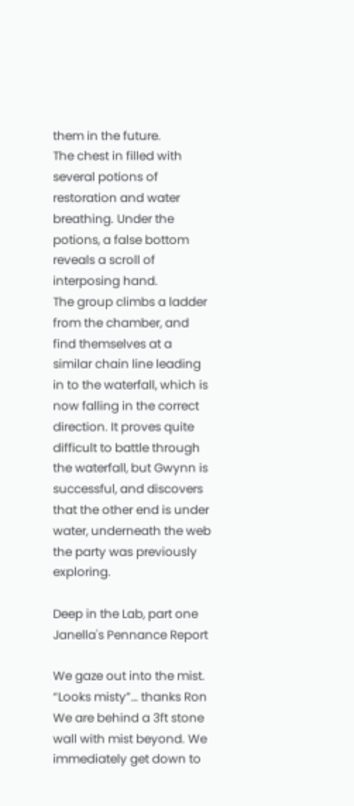them in the future.
The chest in filled with several potions of restoration and water breathing. Under the potions, a false bottom reveals a scroll of interposing hand.
The group climbs a ladder from the chamber, and find themselves at a similar chain line leading in to the waterfall, which is now falling in the correct direction. It proves quite difficult to battle through the waterfall, but Gwynn is successful, and discovers that the other end is under water, underneath the web the party was previously exploring.

Deep in the Lab, part one
Janella's Pennance Report

We gaze out into the mist. “Looks misty”… thanks Ron
We are behind a 3ft stone wall with mist beyond. We immediately get down to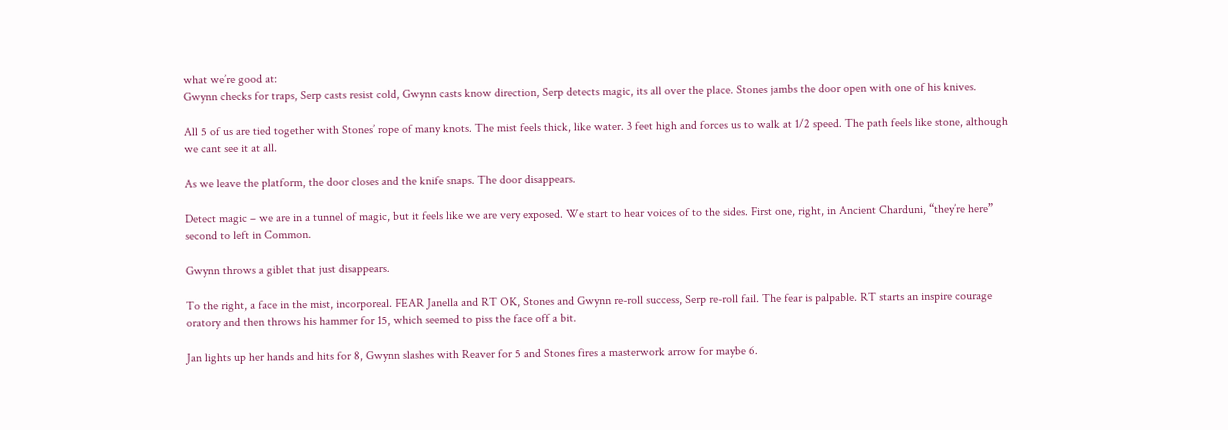what we’re good at:
Gwynn checks for traps, Serp casts resist cold, Gwynn casts know direction, Serp detects magic, its all over the place. Stones jambs the door open with one of his knives.

All 5 of us are tied together with Stones’ rope of many knots. The mist feels thick, like water. 3 feet high and forces us to walk at 1/2 speed. The path feels like stone, although we cant see it at all.

As we leave the platform, the door closes and the knife snaps. The door disappears.

Detect magic – we are in a tunnel of magic, but it feels like we are very exposed. We start to hear voices of to the sides. First one, right, in Ancient Charduni, “they’re here” second to left in Common.

Gwynn throws a giblet that just disappears.

To the right, a face in the mist, incorporeal. FEAR Janella and RT OK, Stones and Gwynn re-roll success, Serp re-roll fail. The fear is palpable. RT starts an inspire courage oratory and then throws his hammer for 15, which seemed to piss the face off a bit.

Jan lights up her hands and hits for 8, Gwynn slashes with Reaver for 5 and Stones fires a masterwork arrow for maybe 6.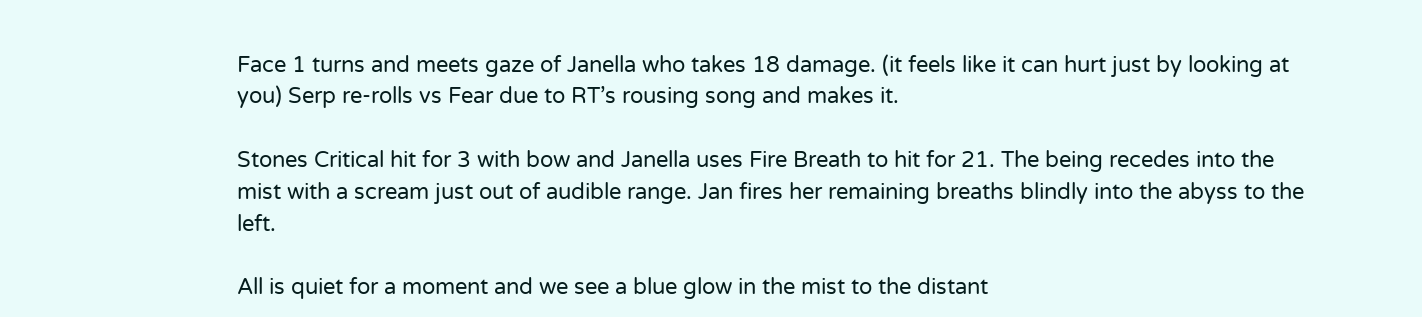Face 1 turns and meets gaze of Janella who takes 18 damage. (it feels like it can hurt just by looking at you) Serp re-rolls vs Fear due to RT’s rousing song and makes it.

Stones Critical hit for 3 with bow and Janella uses Fire Breath to hit for 21. The being recedes into the mist with a scream just out of audible range. Jan fires her remaining breaths blindly into the abyss to the left.

All is quiet for a moment and we see a blue glow in the mist to the distant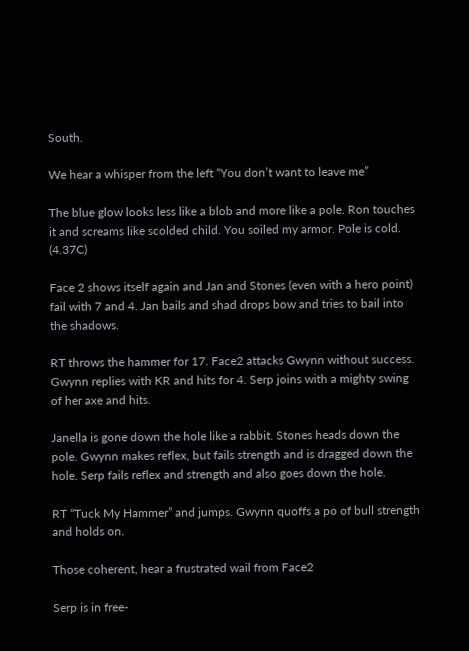South.

We hear a whisper from the left “You don’t want to leave me”

The blue glow looks less like a blob and more like a pole. Ron touches it and screams like scolded child. You soiled my armor. Pole is cold. (4.37C)

Face 2 shows itself again and Jan and Stones (even with a hero point) fail with 7 and 4. Jan bails and shad drops bow and tries to bail into the shadows.

RT throws the hammer for 17. Face2 attacks Gwynn without success. Gwynn replies with KR and hits for 4. Serp joins with a mighty swing of her axe and hits.

Janella is gone down the hole like a rabbit. Stones heads down the pole. Gwynn makes reflex, but fails strength and is dragged down the hole. Serp fails reflex and strength and also goes down the hole.

RT “Tuck My Hammer” and jumps. Gwynn quoffs a po of bull strength and holds on.

Those coherent, hear a frustrated wail from Face2

Serp is in free-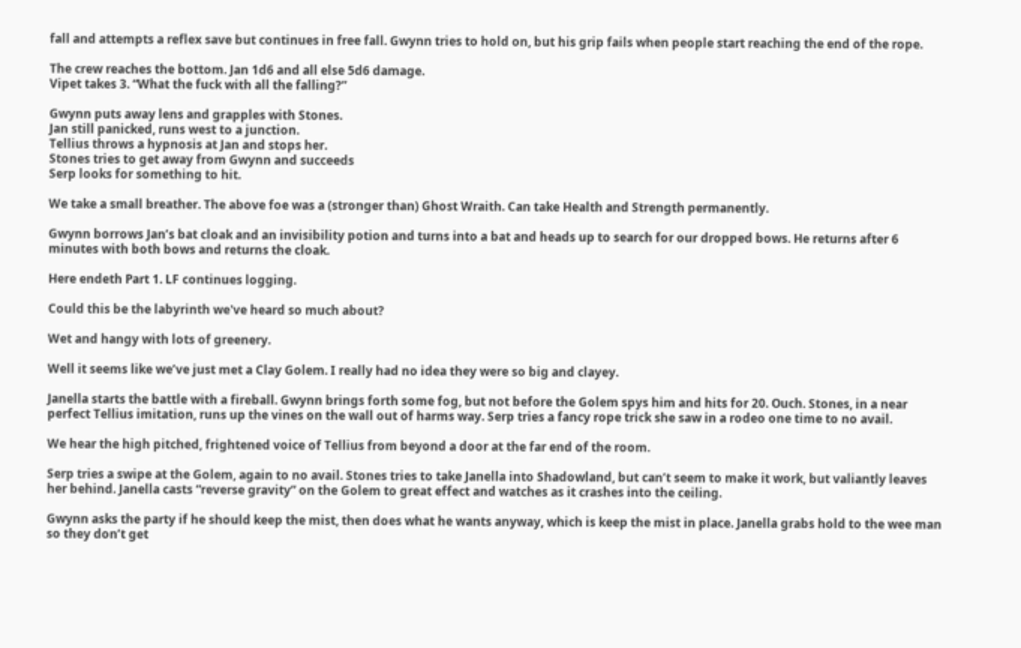fall and attempts a reflex save but continues in free fall. Gwynn tries to hold on, but his grip fails when people start reaching the end of the rope.

The crew reaches the bottom. Jan 1d6 and all else 5d6 damage.
Vipet takes 3. “What the fuck with all the falling?”

Gwynn puts away lens and grapples with Stones.
Jan still panicked, runs west to a junction.
Tellius throws a hypnosis at Jan and stops her.
Stones tries to get away from Gwynn and succeeds
Serp looks for something to hit.

We take a small breather. The above foe was a (stronger than) Ghost Wraith. Can take Health and Strength permanently.

Gwynn borrows Jan’s bat cloak and an invisibility potion and turns into a bat and heads up to search for our dropped bows. He returns after 6 minutes with both bows and returns the cloak.

Here endeth Part 1. LF continues logging.

Could this be the labyrinth we've heard so much about?

Wet and hangy with lots of greenery.

Well it seems like we’ve just met a Clay Golem. I really had no idea they were so big and clayey.

Janella starts the battle with a fireball. Gwynn brings forth some fog, but not before the Golem spys him and hits for 20. Ouch. Stones, in a near perfect Tellius imitation, runs up the vines on the wall out of harms way. Serp tries a fancy rope trick she saw in a rodeo one time to no avail.

We hear the high pitched, frightened voice of Tellius from beyond a door at the far end of the room.

Serp tries a swipe at the Golem, again to no avail. Stones tries to take Janella into Shadowland, but can’t seem to make it work, but valiantly leaves her behind. Janella casts “reverse gravity” on the Golem to great effect and watches as it crashes into the ceiling.

Gwynn asks the party if he should keep the mist, then does what he wants anyway, which is keep the mist in place. Janella grabs hold to the wee man so they don’t get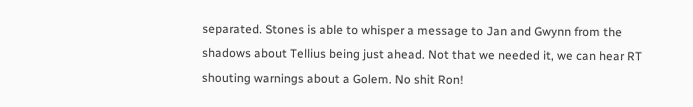separated. Stones is able to whisper a message to Jan and Gwynn from the shadows about Tellius being just ahead. Not that we needed it, we can hear RT shouting warnings about a Golem. No shit Ron!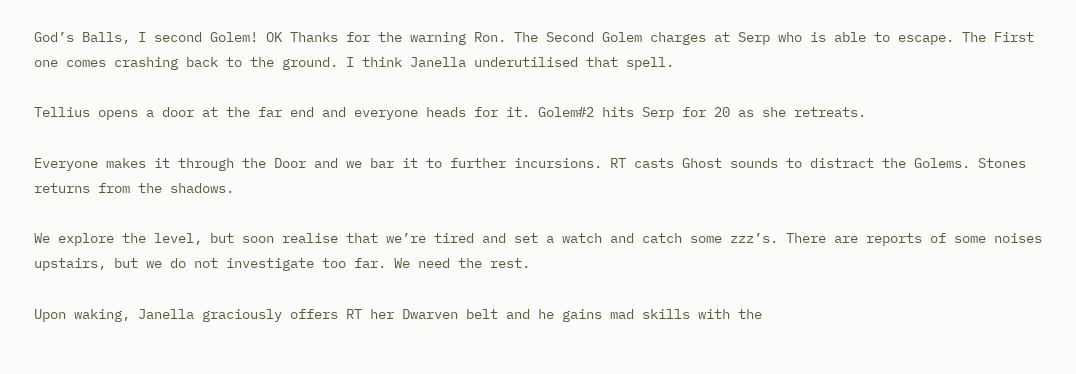God’s Balls, I second Golem! OK Thanks for the warning Ron. The Second Golem charges at Serp who is able to escape. The First one comes crashing back to the ground. I think Janella underutilised that spell.

Tellius opens a door at the far end and everyone heads for it. Golem#2 hits Serp for 20 as she retreats.

Everyone makes it through the Door and we bar it to further incursions. RT casts Ghost sounds to distract the Golems. Stones returns from the shadows.

We explore the level, but soon realise that we’re tired and set a watch and catch some zzz’s. There are reports of some noises upstairs, but we do not investigate too far. We need the rest.

Upon waking, Janella graciously offers RT her Dwarven belt and he gains mad skills with the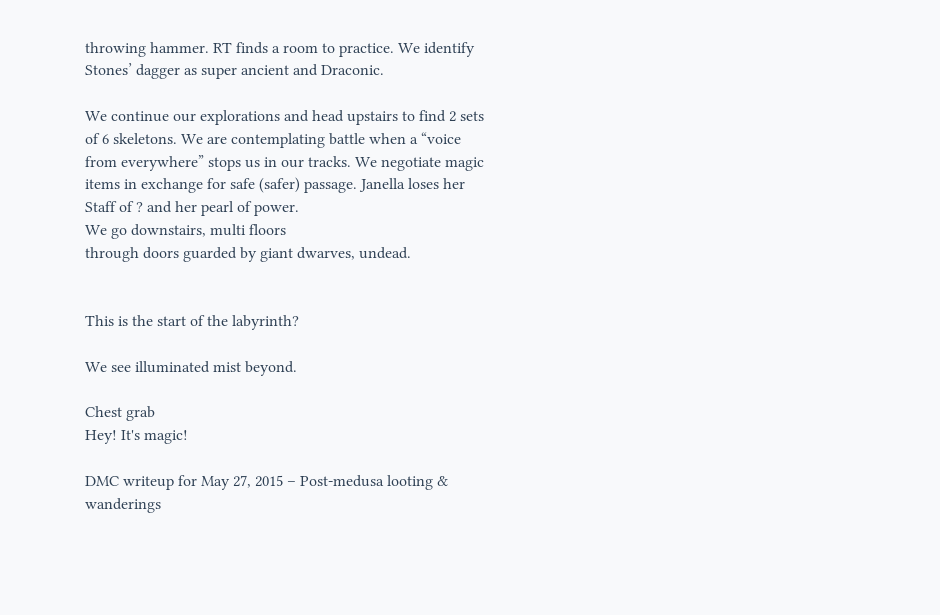throwing hammer. RT finds a room to practice. We identify Stones’ dagger as super ancient and Draconic.

We continue our explorations and head upstairs to find 2 sets of 6 skeletons. We are contemplating battle when a “voice from everywhere” stops us in our tracks. We negotiate magic items in exchange for safe (safer) passage. Janella loses her Staff of ? and her pearl of power.
We go downstairs, multi floors
through doors guarded by giant dwarves, undead.


This is the start of the labyrinth?

We see illuminated mist beyond.

Chest grab
Hey! It's magic!

DMC writeup for May 27, 2015 – Post-medusa looting & wanderings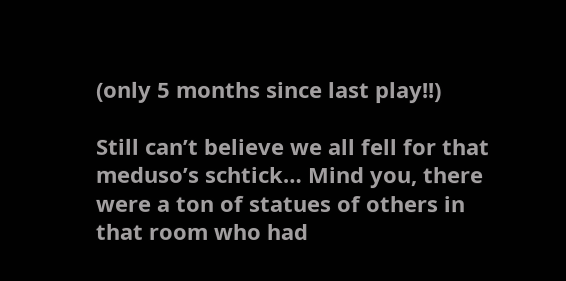(only 5 months since last play!!)

Still can’t believe we all fell for that meduso’s schtick… Mind you, there were a ton of statues of others in that room who had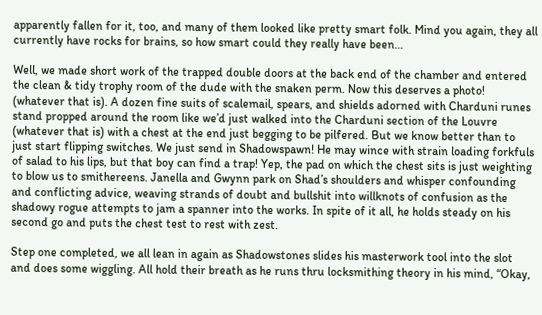apparently fallen for it, too, and many of them looked like pretty smart folk. Mind you again, they all currently have rocks for brains, so how smart could they really have been…

Well, we made short work of the trapped double doors at the back end of the chamber and entered the clean & tidy trophy room of the dude with the snaken perm. Now this deserves a photo! (whatever that is). A dozen fine suits of scalemail, spears, and shields adorned with Charduni runes stand propped around the room like we’d just walked into the Charduni section of the Louvre (whatever that is) with a chest at the end just begging to be pilfered. But we know better than to just start flipping switches. We just send in Shadowspawn! He may wince with strain loading forkfuls of salad to his lips, but that boy can find a trap! Yep, the pad on which the chest sits is just weighting to blow us to smithereens. Janella and Gwynn park on Shad’s shoulders and whisper confounding and conflicting advice, weaving strands of doubt and bullshit into willknots of confusion as the shadowy rogue attempts to jam a spanner into the works. In spite of it all, he holds steady on his second go and puts the chest test to rest with zest.

Step one completed, we all lean in again as Shadowstones slides his masterwork tool into the slot and does some wiggling. All hold their breath as he runs thru locksmithing theory in his mind, “Okay,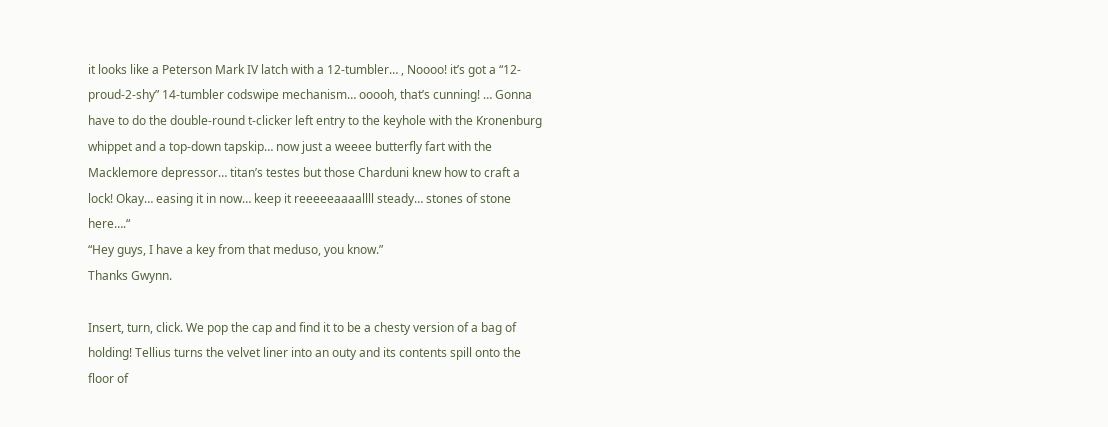it looks like a Peterson Mark IV latch with a 12-tumbler… , Noooo! it’s got a “12-proud-2-shy” 14-tumbler codswipe mechanism… ooooh, that’s cunning! … Gonna have to do the double-round t-clicker left entry to the keyhole with the Kronenburg whippet and a top-down tapskip… now just a weeee butterfly fart with the Macklemore depressor… titan’s testes but those Charduni knew how to craft a lock! Okay… easing it in now… keep it reeeeeaaaallll steady… stones of stone here….“
“Hey guys, I have a key from that meduso, you know.”
Thanks Gwynn.

Insert, turn, click. We pop the cap and find it to be a chesty version of a bag of holding! Tellius turns the velvet liner into an outy and its contents spill onto the floor of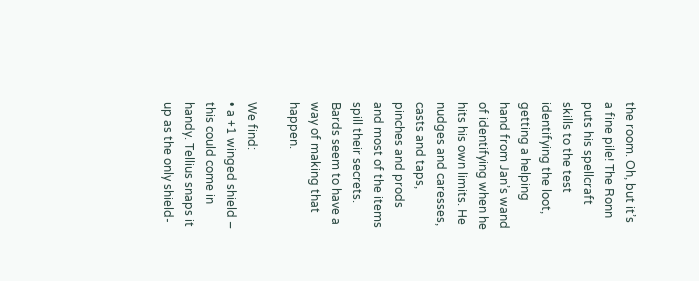the room. Oh, but it’s a fine pile! The Ronn puts his spellcraft skills to the test identifying the loot, getting a helping hand from Jan’s wand of identifying when he hits his own limits. He nudges and caresses, casts and taps, pinches and prods and most of the items spill their secrets. Bards seem to have a way of making that happen.

We find:
• a +1 winged shield – this could come in handy. Tellius snaps it up as the only shield-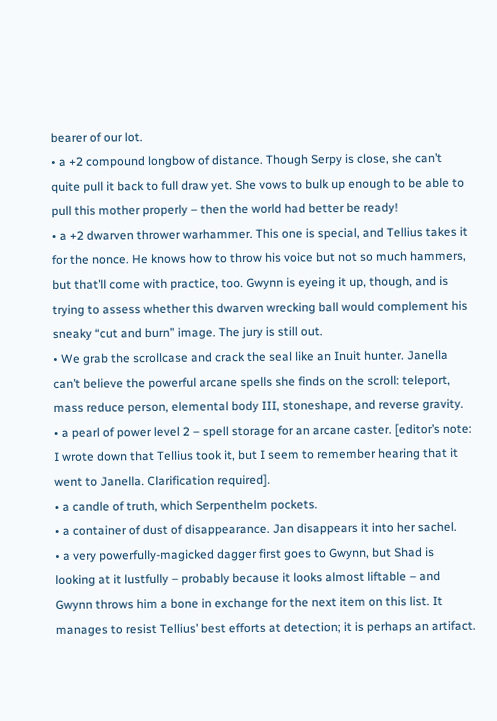bearer of our lot.
• a +2 compound longbow of distance. Though Serpy is close, she can’t quite pull it back to full draw yet. She vows to bulk up enough to be able to pull this mother properly – then the world had better be ready!
• a +2 dwarven thrower warhammer. This one is special, and Tellius takes it for the nonce. He knows how to throw his voice but not so much hammers, but that’ll come with practice, too. Gwynn is eyeing it up, though, and is trying to assess whether this dwarven wrecking ball would complement his sneaky “cut and burn” image. The jury is still out.
• We grab the scrollcase and crack the seal like an Inuit hunter. Janella can’t believe the powerful arcane spells she finds on the scroll: teleport, mass reduce person, elemental body III, stoneshape, and reverse gravity.
• a pearl of power level 2 – spell storage for an arcane caster. [editor’s note: I wrote down that Tellius took it, but I seem to remember hearing that it went to Janella. Clarification required].
• a candle of truth, which Serpenthelm pockets.
• a container of dust of disappearance. Jan disappears it into her sachel.
• a very powerfully-magicked dagger first goes to Gwynn, but Shad is looking at it lustfully – probably because it looks almost liftable – and Gwynn throws him a bone in exchange for the next item on this list. It manages to resist Tellius’ best efforts at detection; it is perhaps an artifact.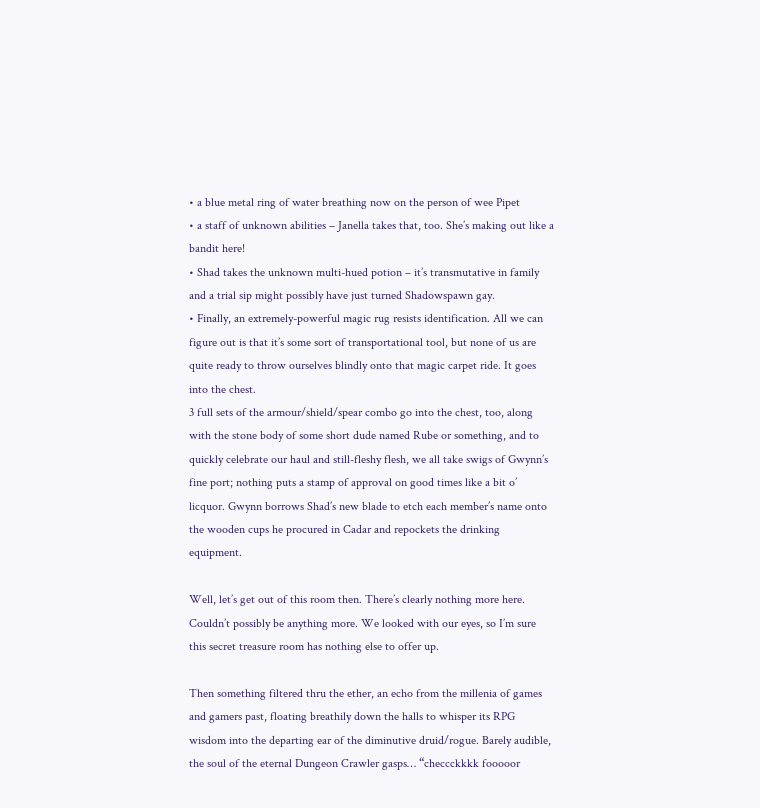• a blue metal ring of water breathing now on the person of wee Pipet
• a staff of unknown abilities – Janella takes that, too. She’s making out like a bandit here!
• Shad takes the unknown multi-hued potion – it’s transmutative in family and a trial sip might possibly have just turned Shadowspawn gay.
• Finally, an extremely-powerful magic rug resists identification. All we can figure out is that it’s some sort of transportational tool, but none of us are quite ready to throw ourselves blindly onto that magic carpet ride. It goes into the chest.
3 full sets of the armour/shield/spear combo go into the chest, too, along with the stone body of some short dude named Rube or something, and to quickly celebrate our haul and still-fleshy flesh, we all take swigs of Gwynn’s fine port; nothing puts a stamp of approval on good times like a bit o’ licquor. Gwynn borrows Shad’s new blade to etch each member’s name onto the wooden cups he procured in Cadar and repockets the drinking equipment.

Well, let’s get out of this room then. There’s clearly nothing more here. Couldn’t possibly be anything more. We looked with our eyes, so I’m sure this secret treasure room has nothing else to offer up.

Then something filtered thru the ether, an echo from the millenia of games and gamers past, floating breathily down the halls to whisper its RPG wisdom into the departing ear of the diminutive druid/rogue. Barely audible, the soul of the eternal Dungeon Crawler gasps… “checcckkkk fooooor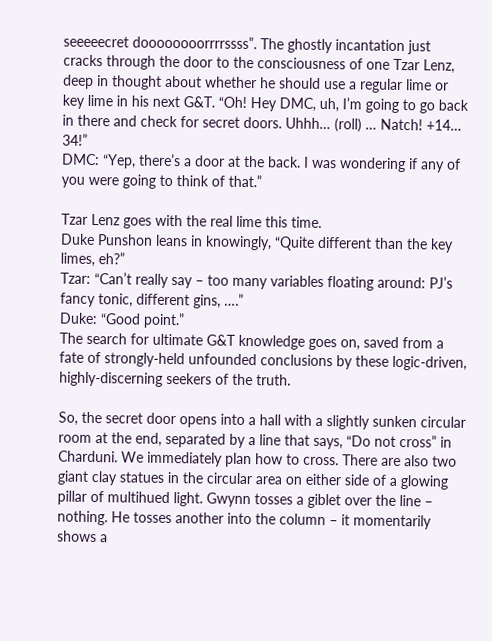seeeeecret doooooooorrrrssss”. The ghostly incantation just cracks through the door to the consciousness of one Tzar Lenz, deep in thought about whether he should use a regular lime or key lime in his next G&T. “Oh! Hey DMC, uh, I’m going to go back in there and check for secret doors. Uhhh… (roll) … Natch! +14… 34!”
DMC: “Yep, there’s a door at the back. I was wondering if any of you were going to think of that.”

Tzar Lenz goes with the real lime this time.
Duke Punshon leans in knowingly, “Quite different than the key limes, eh?”
Tzar: “Can’t really say – too many variables floating around: PJ’s fancy tonic, different gins, ….”
Duke: “Good point.”
The search for ultimate G&T knowledge goes on, saved from a fate of strongly-held unfounded conclusions by these logic-driven, highly-discerning seekers of the truth.

So, the secret door opens into a hall with a slightly sunken circular room at the end, separated by a line that says, “Do not cross” in Charduni. We immediately plan how to cross. There are also two giant clay statues in the circular area on either side of a glowing pillar of multihued light. Gwynn tosses a giblet over the line – nothing. He tosses another into the column – it momentarily shows a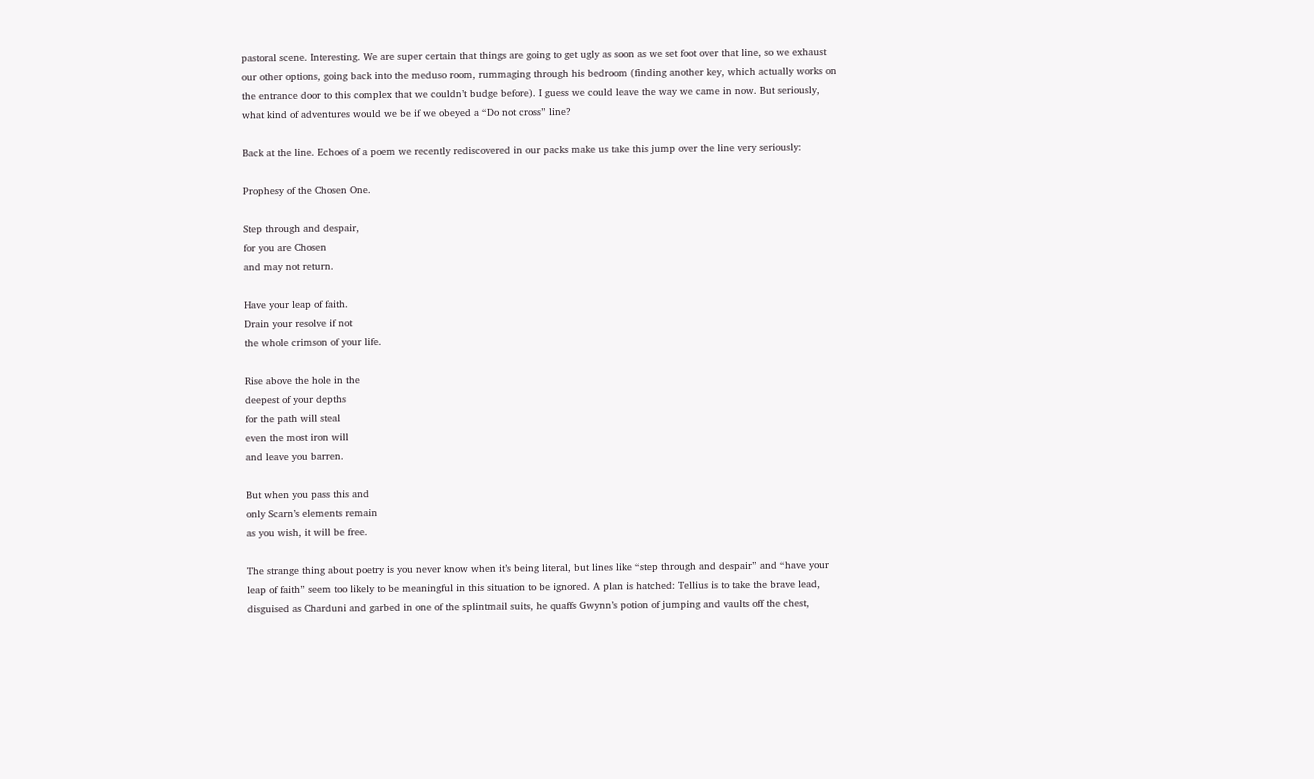pastoral scene. Interesting. We are super certain that things are going to get ugly as soon as we set foot over that line, so we exhaust our other options, going back into the meduso room, rummaging through his bedroom (finding another key, which actually works on the entrance door to this complex that we couldn’t budge before). I guess we could leave the way we came in now. But seriously, what kind of adventures would we be if we obeyed a “Do not cross” line?

Back at the line. Echoes of a poem we recently rediscovered in our packs make us take this jump over the line very seriously:

Prophesy of the Chosen One.

Step through and despair,
for you are Chosen
and may not return.

Have your leap of faith.
Drain your resolve if not
the whole crimson of your life.

Rise above the hole in the
deepest of your depths
for the path will steal
even the most iron will
and leave you barren.

But when you pass this and
only Scarn’s elements remain
as you wish, it will be free.

The strange thing about poetry is you never know when it’s being literal, but lines like “step through and despair” and “have your leap of faith” seem too likely to be meaningful in this situation to be ignored. A plan is hatched: Tellius is to take the brave lead, disguised as Charduni and garbed in one of the splintmail suits, he quaffs Gwynn’s potion of jumping and vaults off the chest,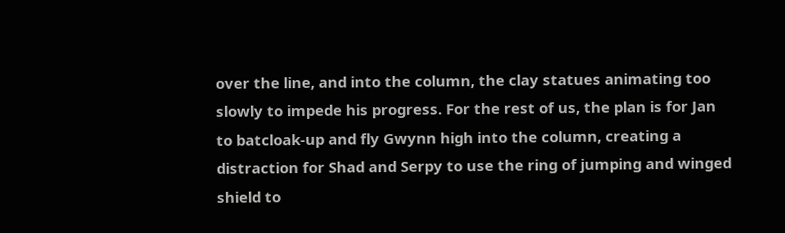over the line, and into the column, the clay statues animating too slowly to impede his progress. For the rest of us, the plan is for Jan to batcloak-up and fly Gwynn high into the column, creating a distraction for Shad and Serpy to use the ring of jumping and winged shield to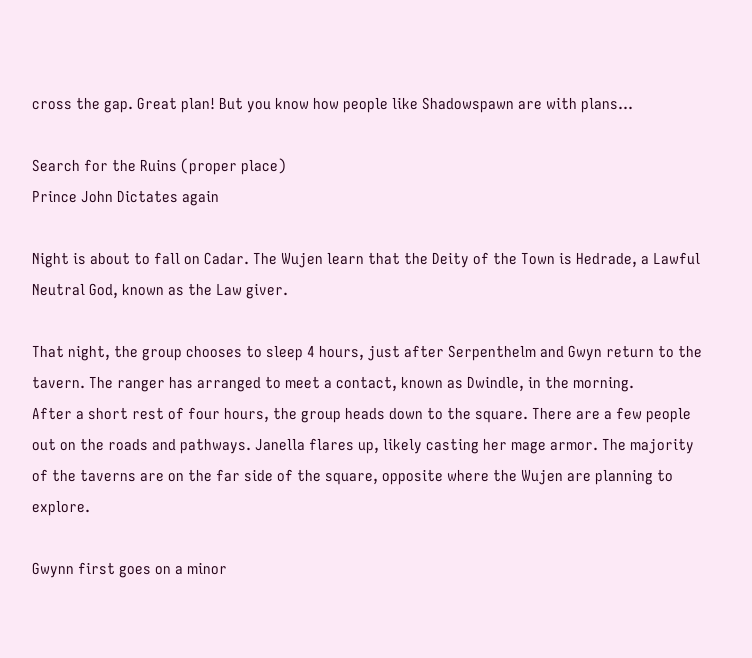cross the gap. Great plan! But you know how people like Shadowspawn are with plans…

Search for the Ruins (proper place)
Prince John Dictates again

Night is about to fall on Cadar. The Wujen learn that the Deity of the Town is Hedrade, a Lawful Neutral God, known as the Law giver.

That night, the group chooses to sleep 4 hours, just after Serpenthelm and Gwyn return to the tavern. The ranger has arranged to meet a contact, known as Dwindle, in the morning.
After a short rest of four hours, the group heads down to the square. There are a few people out on the roads and pathways. Janella flares up, likely casting her mage armor. The majority of the taverns are on the far side of the square, opposite where the Wujen are planning to explore.

Gwynn first goes on a minor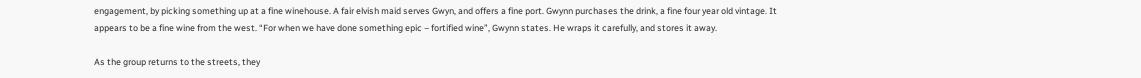engagement, by picking something up at a fine winehouse. A fair elvish maid serves Gwyn, and offers a fine port. Gwynn purchases the drink, a fine four year old vintage. It appears to be a fine wine from the west. “For when we have done something epic – fortified wine”, Gwynn states. He wraps it carefully, and stores it away.

As the group returns to the streets, they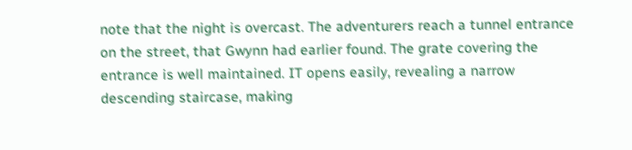note that the night is overcast. The adventurers reach a tunnel entrance on the street, that Gwynn had earlier found. The grate covering the entrance is well maintained. IT opens easily, revealing a narrow descending staircase, making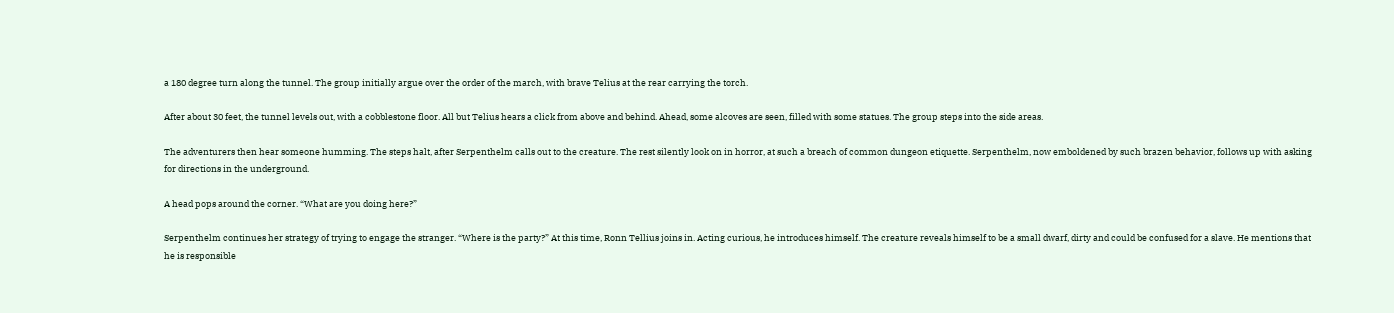a 180 degree turn along the tunnel. The group initially argue over the order of the march, with brave Telius at the rear carrying the torch.

After about 30 feet, the tunnel levels out, with a cobblestone floor. All but Telius hears a click from above and behind. Ahead, some alcoves are seen, filled with some statues. The group steps into the side areas.

The adventurers then hear someone humming. The steps halt, after Serpenthelm calls out to the creature. The rest silently look on in horror, at such a breach of common dungeon etiquette. Serpenthelm, now emboldened by such brazen behavior, follows up with asking for directions in the underground.

A head pops around the corner. “What are you doing here?”

Serpenthelm continues her strategy of trying to engage the stranger. “Where is the party?” At this time, Ronn Tellius joins in. Acting curious, he introduces himself. The creature reveals himself to be a small dwarf, dirty and could be confused for a slave. He mentions that he is responsible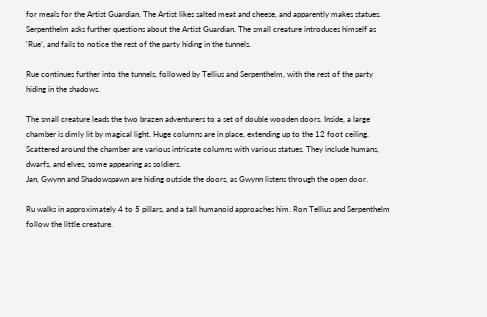for meals for the Artist Guardian. The Artist likes salted meat and cheese, and apparently makes statues. Serpenthelm asks further questions about the Artist Guardian. The small creature introduces himself as ‘Rue’, and fails to notice the rest of the party hiding in the tunnels.

Rue continues further into the tunnels, followed by Tellius and Serpenthelm, with the rest of the party hiding in the shadows.

The small creature leads the two brazen adventurers to a set of double wooden doors. Inside, a large chamber is dimly lit by magical light. Huge columns are in place, extending up to the 12 foot ceiling. Scattered around the chamber are various intricate columns with various statues. They include humans, dwarfs, and elves, some appearing as soldiers.
Jan, Gwynn and Shadowspawn are hiding outside the doors, as Gwynn listens through the open door.

Ru walks in approximately 4 to 5 pillars, and a tall humanoid approaches him. Ron Tellius and Serpenthelm follow the little creature.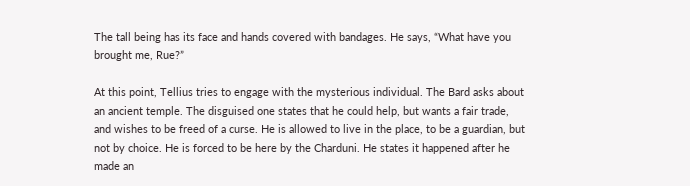The tall being has its face and hands covered with bandages. He says, “What have you brought me, Rue?”

At this point, Tellius tries to engage with the mysterious individual. The Bard asks about an ancient temple. The disguised one states that he could help, but wants a fair trade, and wishes to be freed of a curse. He is allowed to live in the place, to be a guardian, but not by choice. He is forced to be here by the Charduni. He states it happened after he made an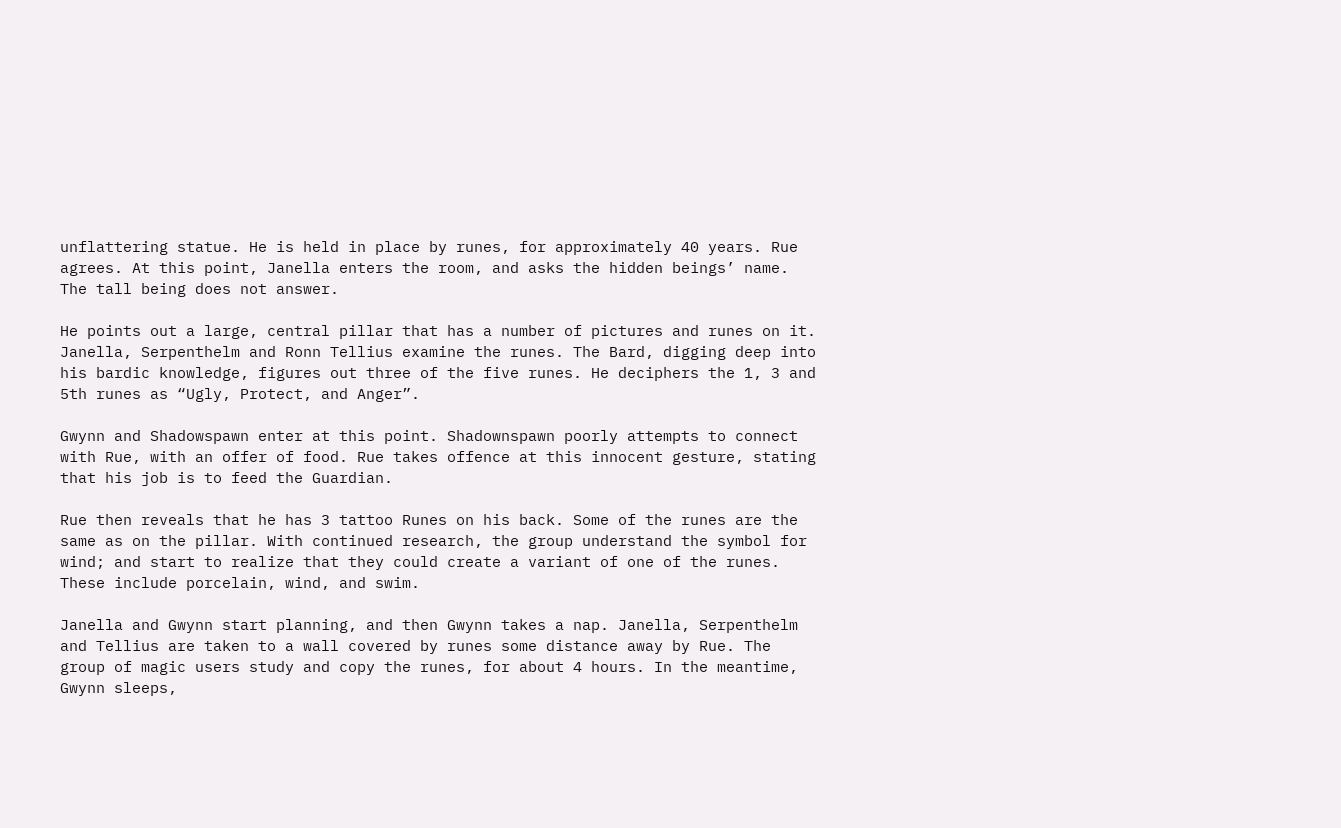unflattering statue. He is held in place by runes, for approximately 40 years. Rue agrees. At this point, Janella enters the room, and asks the hidden beings’ name. The tall being does not answer.

He points out a large, central pillar that has a number of pictures and runes on it. Janella, Serpenthelm and Ronn Tellius examine the runes. The Bard, digging deep into his bardic knowledge, figures out three of the five runes. He deciphers the 1, 3 and 5th runes as “Ugly, Protect, and Anger”.

Gwynn and Shadowspawn enter at this point. Shadownspawn poorly attempts to connect with Rue, with an offer of food. Rue takes offence at this innocent gesture, stating that his job is to feed the Guardian.

Rue then reveals that he has 3 tattoo Runes on his back. Some of the runes are the same as on the pillar. With continued research, the group understand the symbol for wind; and start to realize that they could create a variant of one of the runes. These include porcelain, wind, and swim.

Janella and Gwynn start planning, and then Gwynn takes a nap. Janella, Serpenthelm and Tellius are taken to a wall covered by runes some distance away by Rue. The group of magic users study and copy the runes, for about 4 hours. In the meantime, Gwynn sleeps,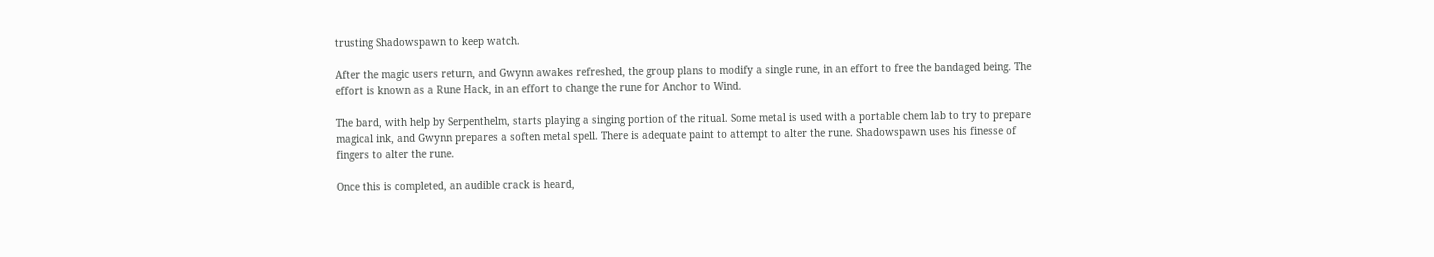trusting Shadowspawn to keep watch.

After the magic users return, and Gwynn awakes refreshed, the group plans to modify a single rune, in an effort to free the bandaged being. The effort is known as a Rune Hack, in an effort to change the rune for Anchor to Wind.

The bard, with help by Serpenthelm, starts playing a singing portion of the ritual. Some metal is used with a portable chem lab to try to prepare magical ink, and Gwynn prepares a soften metal spell. There is adequate paint to attempt to alter the rune. Shadowspawn uses his finesse of fingers to alter the rune.

Once this is completed, an audible crack is heard,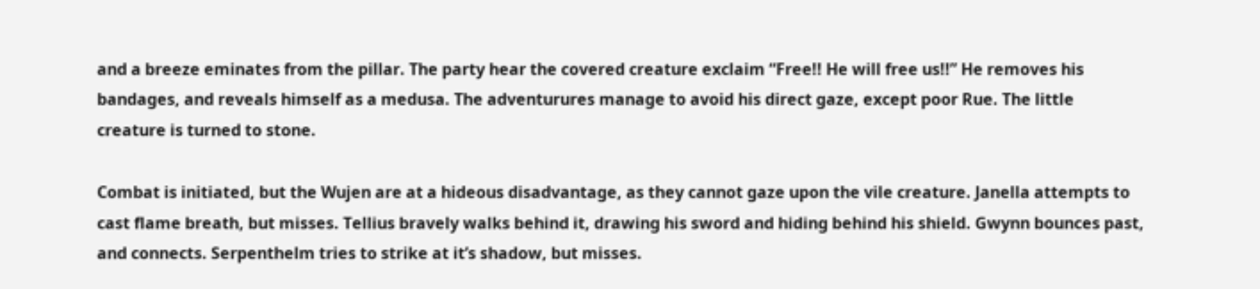and a breeze eminates from the pillar. The party hear the covered creature exclaim “Free!! He will free us!!” He removes his bandages, and reveals himself as a medusa. The adventurures manage to avoid his direct gaze, except poor Rue. The little creature is turned to stone.

Combat is initiated, but the Wujen are at a hideous disadvantage, as they cannot gaze upon the vile creature. Janella attempts to cast flame breath, but misses. Tellius bravely walks behind it, drawing his sword and hiding behind his shield. Gwynn bounces past, and connects. Serpenthelm tries to strike at it’s shadow, but misses.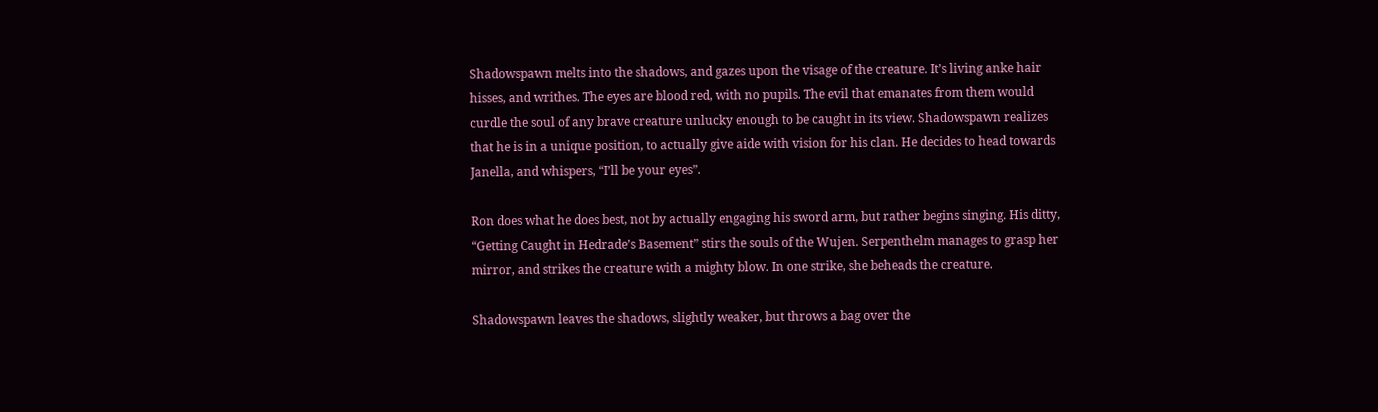Shadowspawn melts into the shadows, and gazes upon the visage of the creature. It’s living anke hair hisses, and writhes. The eyes are blood red, with no pupils. The evil that emanates from them would curdle the soul of any brave creature unlucky enough to be caught in its view. Shadowspawn realizes that he is in a unique position, to actually give aide with vision for his clan. He decides to head towards Janella, and whispers, “I’ll be your eyes”.

Ron does what he does best, not by actually engaging his sword arm, but rather begins singing. His ditty, “Getting Caught in Hedrade’s Basement” stirs the souls of the Wujen. Serpenthelm manages to grasp her mirror, and strikes the creature with a mighty blow. In one strike, she beheads the creature.

Shadowspawn leaves the shadows, slightly weaker, but throws a bag over the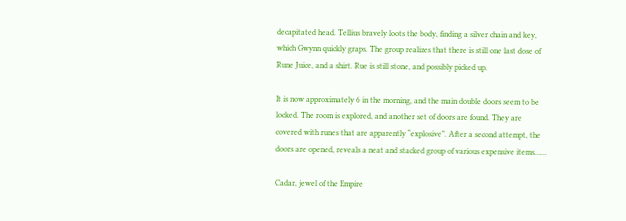decapitated head. Tellius bravely loots the body, finding a silver chain and key, which Gwynn quickly graps. The group realizes that there is still one last dose of Rune Juice, and a shirt. Rue is still stone, and possibly picked up.

It is now approximately 6 in the morning, and the main double doors seem to be locked. The room is explored, and another set of doors are found. They are covered with runes that are apparently “explosive”. After a second attempt, the doors are opened, reveals a neat and stacked group of various expensive items……

Cadar, jewel of the Empire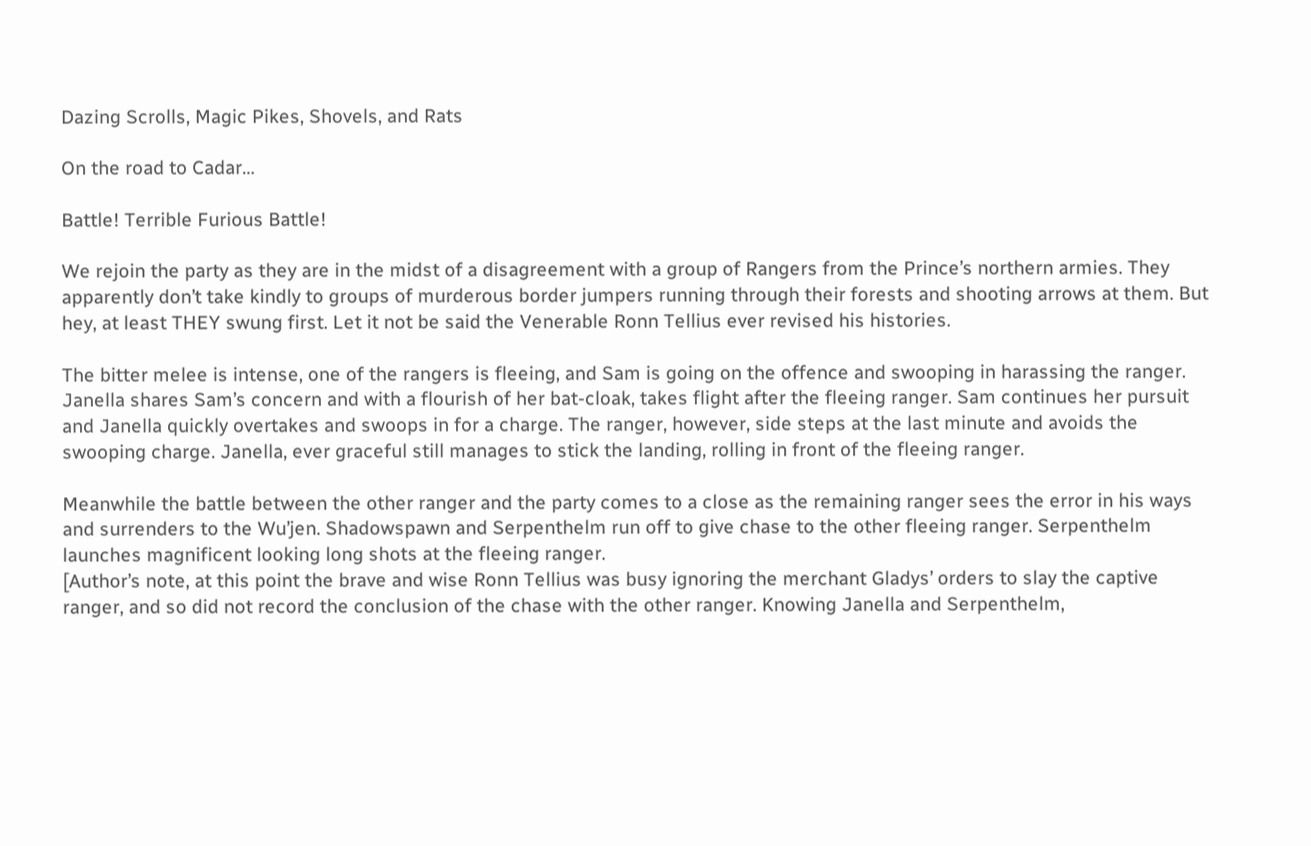Dazing Scrolls, Magic Pikes, Shovels, and Rats

On the road to Cadar…

Battle! Terrible Furious Battle!

We rejoin the party as they are in the midst of a disagreement with a group of Rangers from the Prince’s northern armies. They apparently don’t take kindly to groups of murderous border jumpers running through their forests and shooting arrows at them. But hey, at least THEY swung first. Let it not be said the Venerable Ronn Tellius ever revised his histories.

The bitter melee is intense, one of the rangers is fleeing, and Sam is going on the offence and swooping in harassing the ranger. Janella shares Sam’s concern and with a flourish of her bat-cloak, takes flight after the fleeing ranger. Sam continues her pursuit and Janella quickly overtakes and swoops in for a charge. The ranger, however, side steps at the last minute and avoids the swooping charge. Janella, ever graceful still manages to stick the landing, rolling in front of the fleeing ranger.

Meanwhile the battle between the other ranger and the party comes to a close as the remaining ranger sees the error in his ways and surrenders to the Wu’jen. Shadowspawn and Serpenthelm run off to give chase to the other fleeing ranger. Serpenthelm launches magnificent looking long shots at the fleeing ranger.
[Author’s note, at this point the brave and wise Ronn Tellius was busy ignoring the merchant Gladys’ orders to slay the captive ranger, and so did not record the conclusion of the chase with the other ranger. Knowing Janella and Serpenthelm,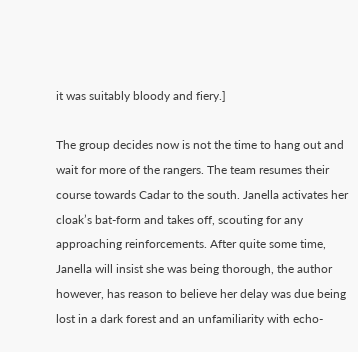it was suitably bloody and fiery.]

The group decides now is not the time to hang out and wait for more of the rangers. The team resumes their course towards Cadar to the south. Janella activates her cloak’s bat-form and takes off, scouting for any approaching reinforcements. After quite some time, Janella will insist she was being thorough, the author however, has reason to believe her delay was due being lost in a dark forest and an unfamiliarity with echo-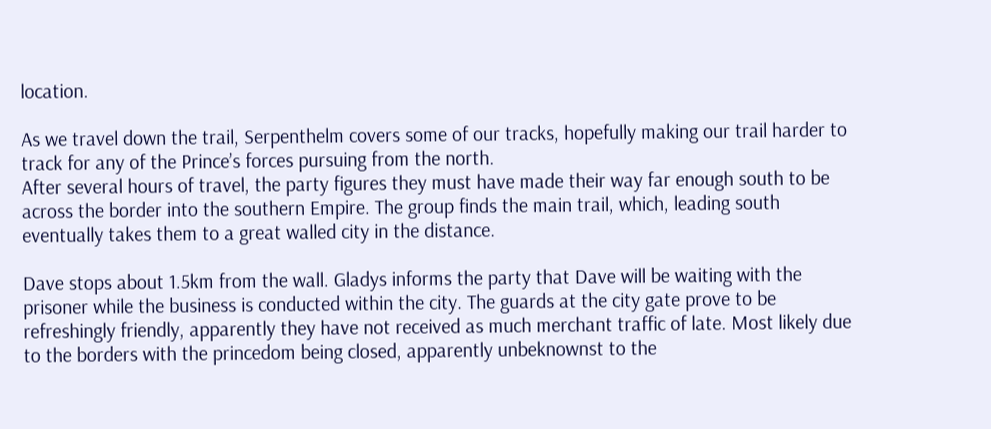location.

As we travel down the trail, Serpenthelm covers some of our tracks, hopefully making our trail harder to track for any of the Prince’s forces pursuing from the north.
After several hours of travel, the party figures they must have made their way far enough south to be across the border into the southern Empire. The group finds the main trail, which, leading south eventually takes them to a great walled city in the distance.

Dave stops about 1.5km from the wall. Gladys informs the party that Dave will be waiting with the prisoner while the business is conducted within the city. The guards at the city gate prove to be refreshingly friendly, apparently they have not received as much merchant traffic of late. Most likely due to the borders with the princedom being closed, apparently unbeknownst to the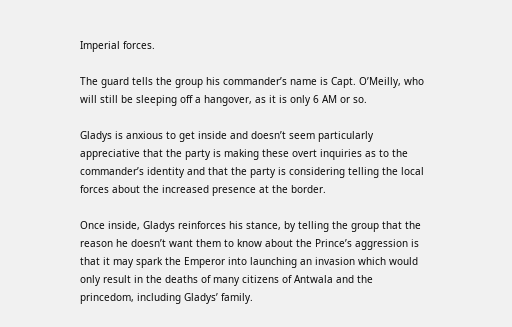Imperial forces.

The guard tells the group his commander’s name is Capt. O’Meilly, who will still be sleeping off a hangover, as it is only 6 AM or so.

Gladys is anxious to get inside and doesn’t seem particularly appreciative that the party is making these overt inquiries as to the commander’s identity and that the party is considering telling the local forces about the increased presence at the border.

Once inside, Gladys reinforces his stance, by telling the group that the reason he doesn’t want them to know about the Prince’s aggression is that it may spark the Emperor into launching an invasion which would only result in the deaths of many citizens of Antwala and the princedom, including Gladys’ family.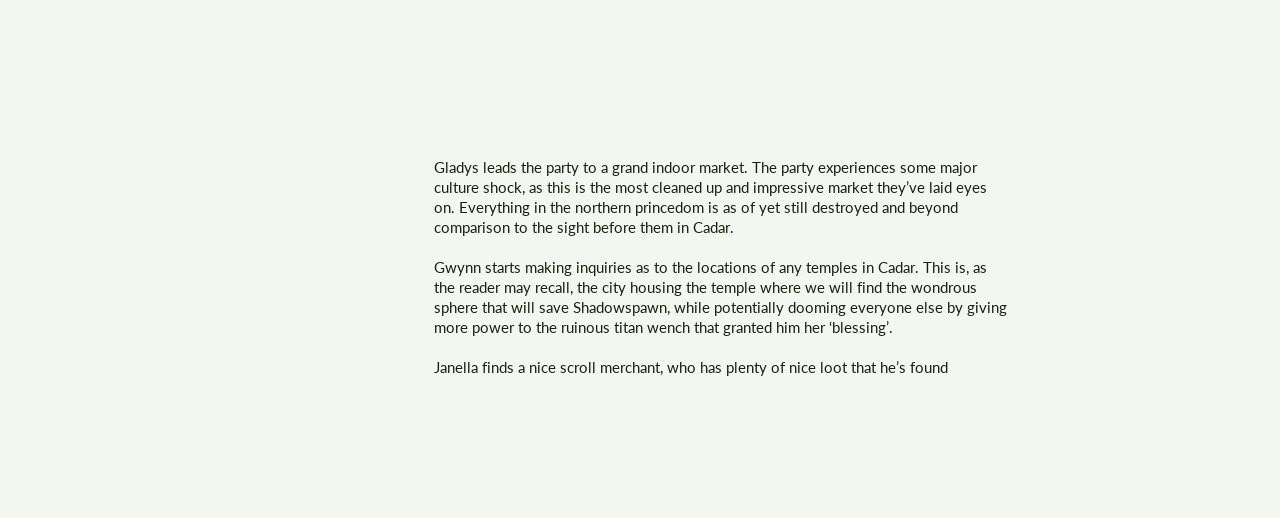Gladys leads the party to a grand indoor market. The party experiences some major culture shock, as this is the most cleaned up and impressive market they’ve laid eyes on. Everything in the northern princedom is as of yet still destroyed and beyond comparison to the sight before them in Cadar.

Gwynn starts making inquiries as to the locations of any temples in Cadar. This is, as the reader may recall, the city housing the temple where we will find the wondrous sphere that will save Shadowspawn, while potentially dooming everyone else by giving more power to the ruinous titan wench that granted him her ‘blessing’.

Janella finds a nice scroll merchant, who has plenty of nice loot that he’s found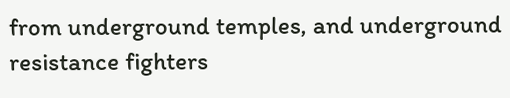from underground temples, and underground resistance fighters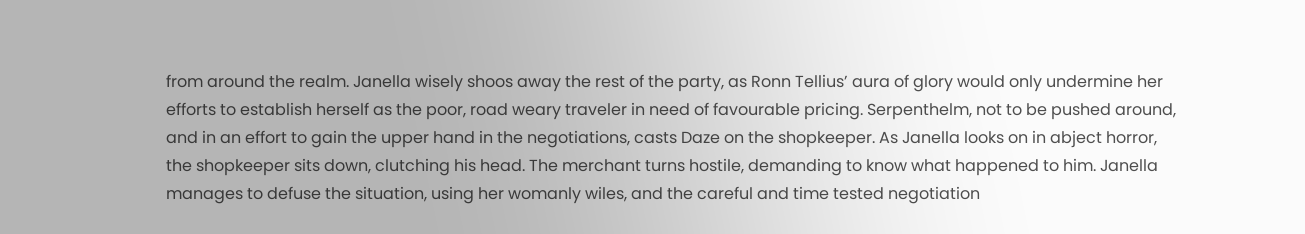from around the realm. Janella wisely shoos away the rest of the party, as Ronn Tellius’ aura of glory would only undermine her efforts to establish herself as the poor, road weary traveler in need of favourable pricing. Serpenthelm, not to be pushed around, and in an effort to gain the upper hand in the negotiations, casts Daze on the shopkeeper. As Janella looks on in abject horror, the shopkeeper sits down, clutching his head. The merchant turns hostile, demanding to know what happened to him. Janella manages to defuse the situation, using her womanly wiles, and the careful and time tested negotiation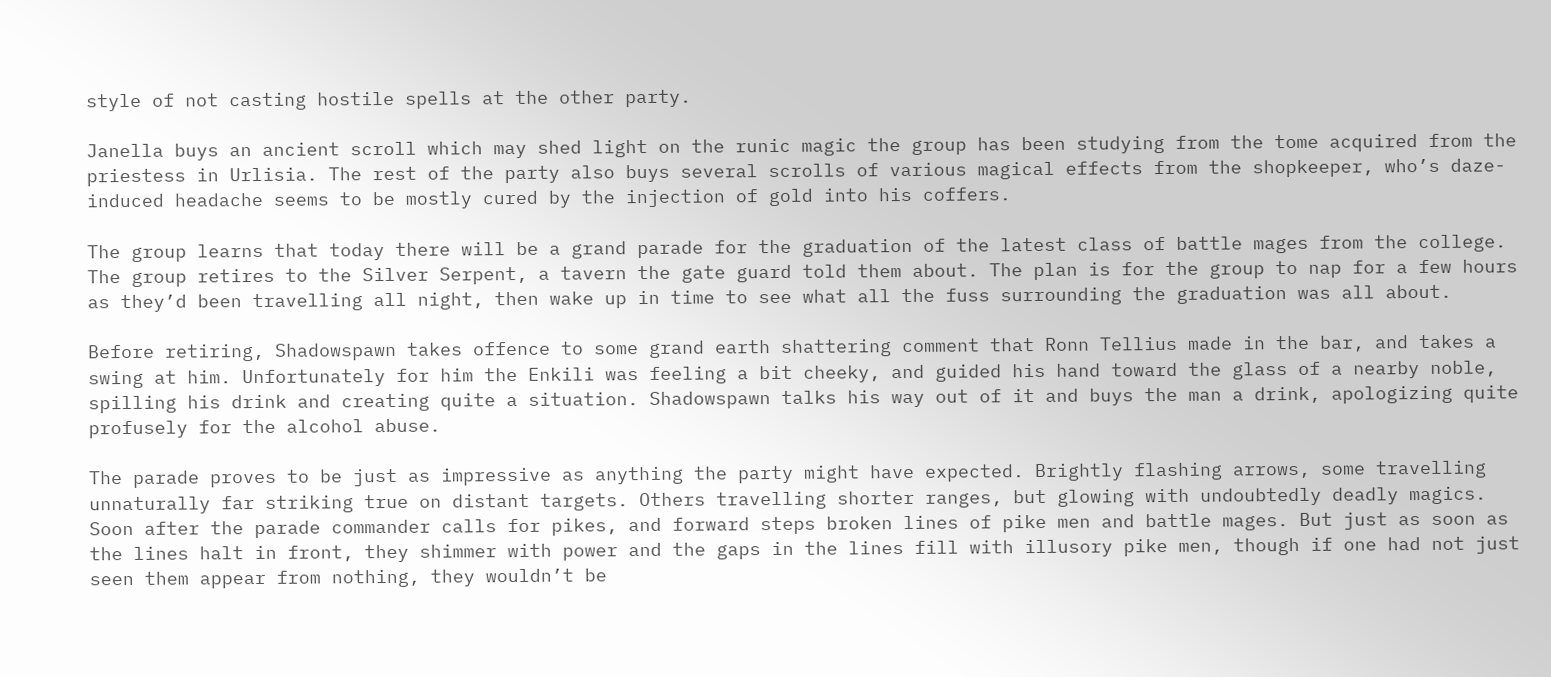style of not casting hostile spells at the other party.

Janella buys an ancient scroll which may shed light on the runic magic the group has been studying from the tome acquired from the priestess in Urlisia. The rest of the party also buys several scrolls of various magical effects from the shopkeeper, who’s daze-induced headache seems to be mostly cured by the injection of gold into his coffers.

The group learns that today there will be a grand parade for the graduation of the latest class of battle mages from the college. The group retires to the Silver Serpent, a tavern the gate guard told them about. The plan is for the group to nap for a few hours as they’d been travelling all night, then wake up in time to see what all the fuss surrounding the graduation was all about.

Before retiring, Shadowspawn takes offence to some grand earth shattering comment that Ronn Tellius made in the bar, and takes a swing at him. Unfortunately for him the Enkili was feeling a bit cheeky, and guided his hand toward the glass of a nearby noble, spilling his drink and creating quite a situation. Shadowspawn talks his way out of it and buys the man a drink, apologizing quite profusely for the alcohol abuse.

The parade proves to be just as impressive as anything the party might have expected. Brightly flashing arrows, some travelling unnaturally far striking true on distant targets. Others travelling shorter ranges, but glowing with undoubtedly deadly magics. Soon after the parade commander calls for pikes, and forward steps broken lines of pike men and battle mages. But just as soon as the lines halt in front, they shimmer with power and the gaps in the lines fill with illusory pike men, though if one had not just seen them appear from nothing, they wouldn’t be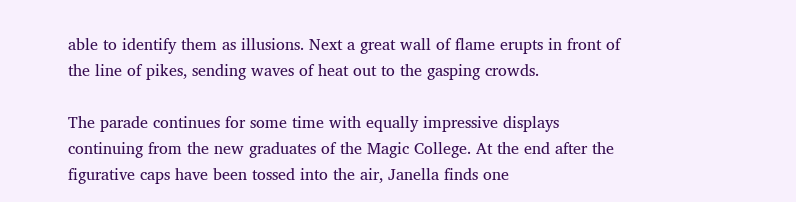able to identify them as illusions. Next a great wall of flame erupts in front of the line of pikes, sending waves of heat out to the gasping crowds.

The parade continues for some time with equally impressive displays continuing from the new graduates of the Magic College. At the end after the figurative caps have been tossed into the air, Janella finds one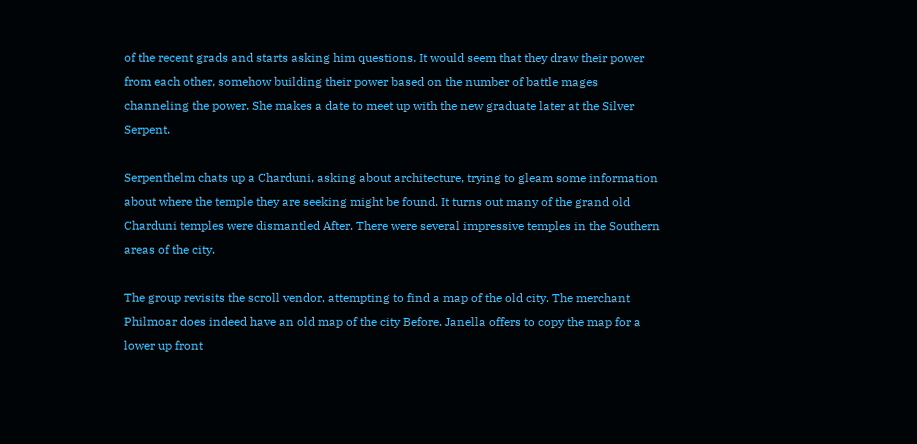of the recent grads and starts asking him questions. It would seem that they draw their power from each other, somehow building their power based on the number of battle mages channeling the power. She makes a date to meet up with the new graduate later at the Silver Serpent.

Serpenthelm chats up a Charduni, asking about architecture, trying to gleam some information about where the temple they are seeking might be found. It turns out many of the grand old Charduni temples were dismantled After. There were several impressive temples in the Southern areas of the city.

The group revisits the scroll vendor, attempting to find a map of the old city. The merchant Philmoar does indeed have an old map of the city Before. Janella offers to copy the map for a lower up front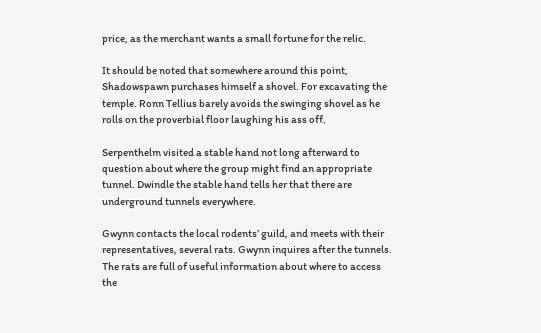price, as the merchant wants a small fortune for the relic.

It should be noted that somewhere around this point, Shadowspawn purchases himself a shovel. For excavating the temple. Ronn Tellius barely avoids the swinging shovel as he rolls on the proverbial floor laughing his ass off.

Serpenthelm visited a stable hand not long afterward to question about where the group might find an appropriate tunnel. Dwindle the stable hand tells her that there are underground tunnels everywhere.

Gwynn contacts the local rodents’ guild, and meets with their representatives, several rats. Gwynn inquires after the tunnels. The rats are full of useful information about where to access the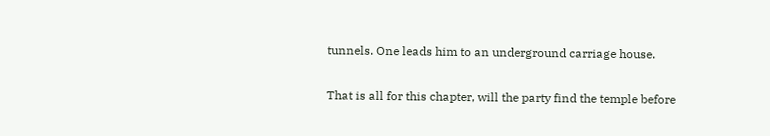tunnels. One leads him to an underground carriage house.

That is all for this chapter, will the party find the temple before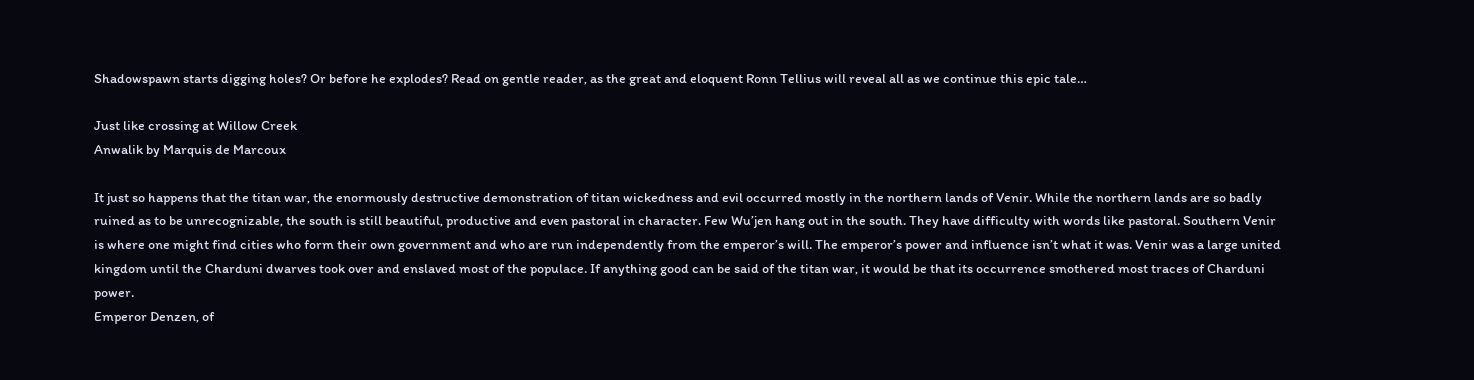Shadowspawn starts digging holes? Or before he explodes? Read on gentle reader, as the great and eloquent Ronn Tellius will reveal all as we continue this epic tale…

Just like crossing at Willow Creek
Anwalik by Marquis de Marcoux

It just so happens that the titan war, the enormously destructive demonstration of titan wickedness and evil occurred mostly in the northern lands of Venir. While the northern lands are so badly ruined as to be unrecognizable, the south is still beautiful, productive and even pastoral in character. Few Wu’jen hang out in the south. They have difficulty with words like pastoral. Southern Venir is where one might find cities who form their own government and who are run independently from the emperor’s will. The emperor’s power and influence isn’t what it was. Venir was a large united kingdom until the Charduni dwarves took over and enslaved most of the populace. If anything good can be said of the titan war, it would be that its occurrence smothered most traces of Charduni power.
Emperor Denzen, of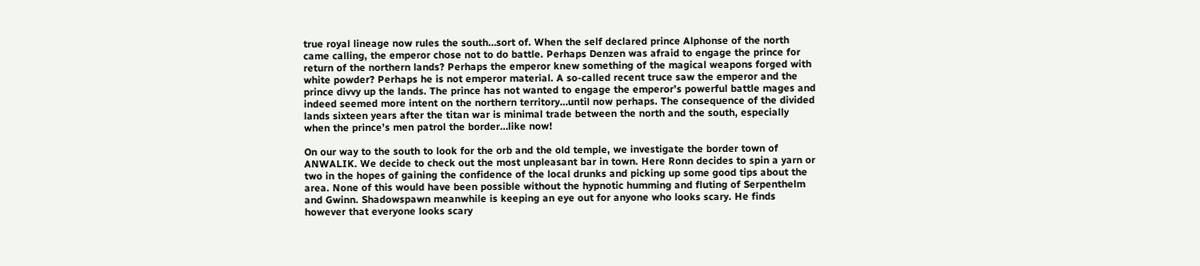true royal lineage now rules the south…sort of. When the self declared prince Alphonse of the north came calling, the emperor chose not to do battle. Perhaps Denzen was afraid to engage the prince for return of the northern lands? Perhaps the emperor knew something of the magical weapons forged with white powder? Perhaps he is not emperor material. A so-called recent truce saw the emperor and the prince divvy up the lands. The prince has not wanted to engage the emperor’s powerful battle mages and indeed seemed more intent on the northern territory…until now perhaps. The consequence of the divided lands sixteen years after the titan war is minimal trade between the north and the south, especially when the prince’s men patrol the border…like now!

On our way to the south to look for the orb and the old temple, we investigate the border town of ANWALIK. We decide to check out the most unpleasant bar in town. Here Ronn decides to spin a yarn or two in the hopes of gaining the confidence of the local drunks and picking up some good tips about the area. None of this would have been possible without the hypnotic humming and fluting of Serpenthelm and Gwinn. Shadowspawn meanwhile is keeping an eye out for anyone who looks scary. He finds however that everyone looks scary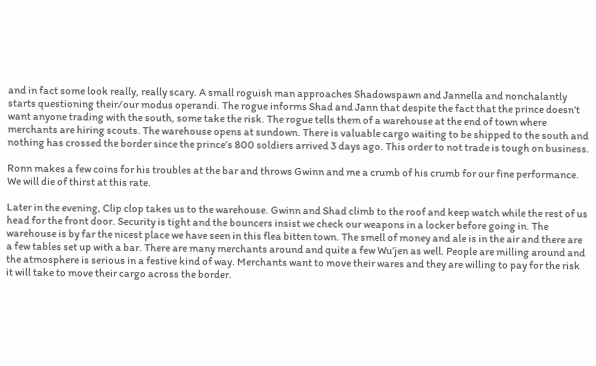and in fact some look really, really scary. A small roguish man approaches Shadowspawn and Jannella and nonchalantly starts questioning their/our modus operandi. The rogue informs Shad and Jann that despite the fact that the prince doesn’t want anyone trading with the south, some take the risk. The rogue tells them of a warehouse at the end of town where merchants are hiring scouts. The warehouse opens at sundown. There is valuable cargo waiting to be shipped to the south and nothing has crossed the border since the prince’s 800 soldiers arrived 3 days ago. This order to not trade is tough on business.

Ronn makes a few coins for his troubles at the bar and throws Gwinn and me a crumb of his crumb for our fine performance. We will die of thirst at this rate.

Later in the evening, Clip clop takes us to the warehouse. Gwinn and Shad climb to the roof and keep watch while the rest of us head for the front door. Security is tight and the bouncers insist we check our weapons in a locker before going in. The warehouse is by far the nicest place we have seen in this flea bitten town. The smell of money and ale is in the air and there are a few tables set up with a bar. There are many merchants around and quite a few Wu’jen as well. People are milling around and the atmosphere is serious in a festive kind of way. Merchants want to move their wares and they are willing to pay for the risk it will take to move their cargo across the border.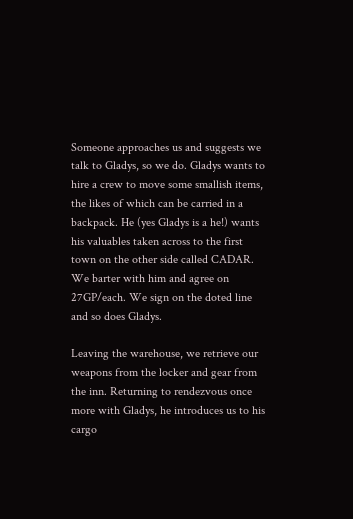Someone approaches us and suggests we talk to Gladys, so we do. Gladys wants to hire a crew to move some smallish items, the likes of which can be carried in a backpack. He (yes Gladys is a he!) wants his valuables taken across to the first town on the other side called CADAR. We barter with him and agree on 27GP/each. We sign on the doted line and so does Gladys.

Leaving the warehouse, we retrieve our weapons from the locker and gear from the inn. Returning to rendezvous once more with Gladys, he introduces us to his cargo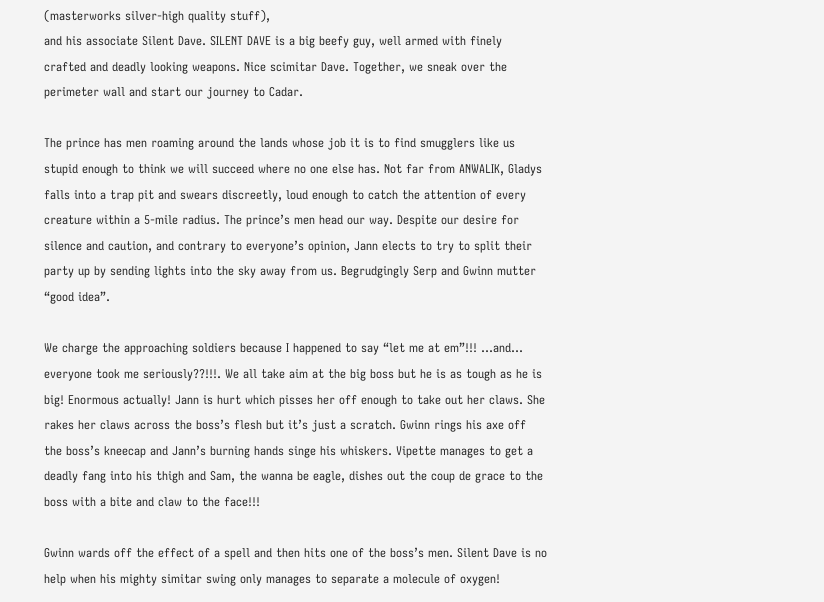(masterworks silver-high quality stuff),
and his associate Silent Dave. SILENT DAVE is a big beefy guy, well armed with finely crafted and deadly looking weapons. Nice scimitar Dave. Together, we sneak over the perimeter wall and start our journey to Cadar.

The prince has men roaming around the lands whose job it is to find smugglers like us stupid enough to think we will succeed where no one else has. Not far from ANWALIK, Gladys falls into a trap pit and swears discreetly, loud enough to catch the attention of every creature within a 5-mile radius. The prince’s men head our way. Despite our desire for silence and caution, and contrary to everyone’s opinion, Jann elects to try to split their party up by sending lights into the sky away from us. Begrudgingly Serp and Gwinn mutter “good idea”.

We charge the approaching soldiers because I happened to say “let me at em”!!! …and… everyone took me seriously??!!!. We all take aim at the big boss but he is as tough as he is big! Enormous actually! Jann is hurt which pisses her off enough to take out her claws. She rakes her claws across the boss’s flesh but it’s just a scratch. Gwinn rings his axe off the boss’s kneecap and Jann’s burning hands singe his whiskers. Vipette manages to get a deadly fang into his thigh and Sam, the wanna be eagle, dishes out the coup de grace to the boss with a bite and claw to the face!!!

Gwinn wards off the effect of a spell and then hits one of the boss’s men. Silent Dave is no help when his mighty simitar swing only manages to separate a molecule of oxygen!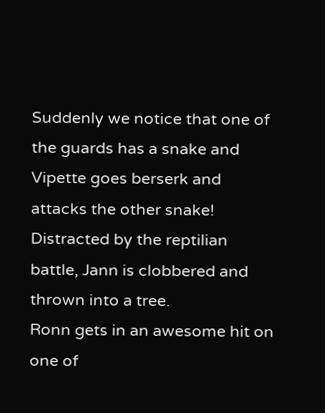Suddenly we notice that one of the guards has a snake and Vipette goes berserk and attacks the other snake! Distracted by the reptilian battle, Jann is clobbered and thrown into a tree.
Ronn gets in an awesome hit on one of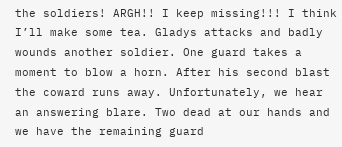the soldiers! ARGH!! I keep missing!!! I think I’ll make some tea. Gladys attacks and badly wounds another soldier. One guard takes a moment to blow a horn. After his second blast the coward runs away. Unfortunately, we hear an answering blare. Two dead at our hands and we have the remaining guard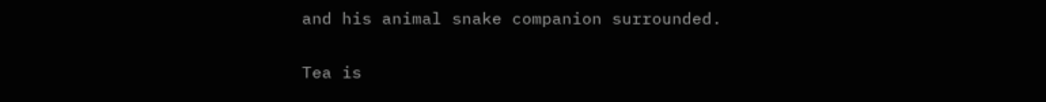and his animal snake companion surrounded.

Tea is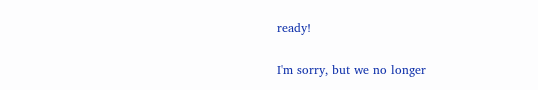ready!


I'm sorry, but we no longer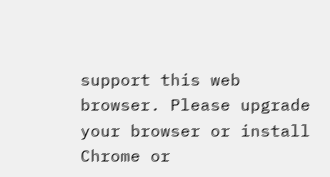support this web browser. Please upgrade your browser or install Chrome or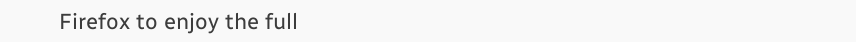Firefox to enjoy the full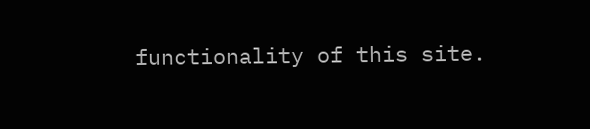functionality of this site.